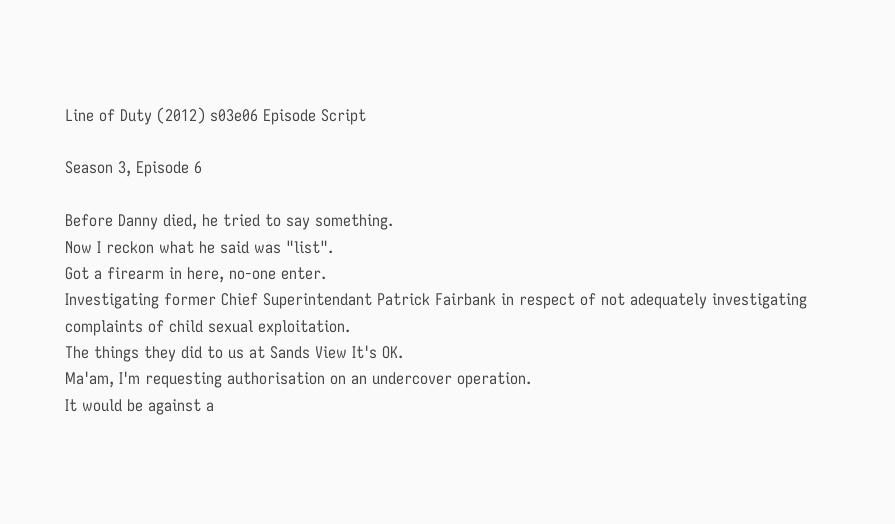Line of Duty (2012) s03e06 Episode Script

Season 3, Episode 6

Before Danny died, he tried to say something.
Now I reckon what he said was "list".
Got a firearm in here, no-one enter.
Investigating former Chief Superintendant Patrick Fairbank in respect of not adequately investigating complaints of child sexual exploitation.
The things they did to us at Sands View It's OK.
Ma'am, I'm requesting authorisation on an undercover operation.
It would be against a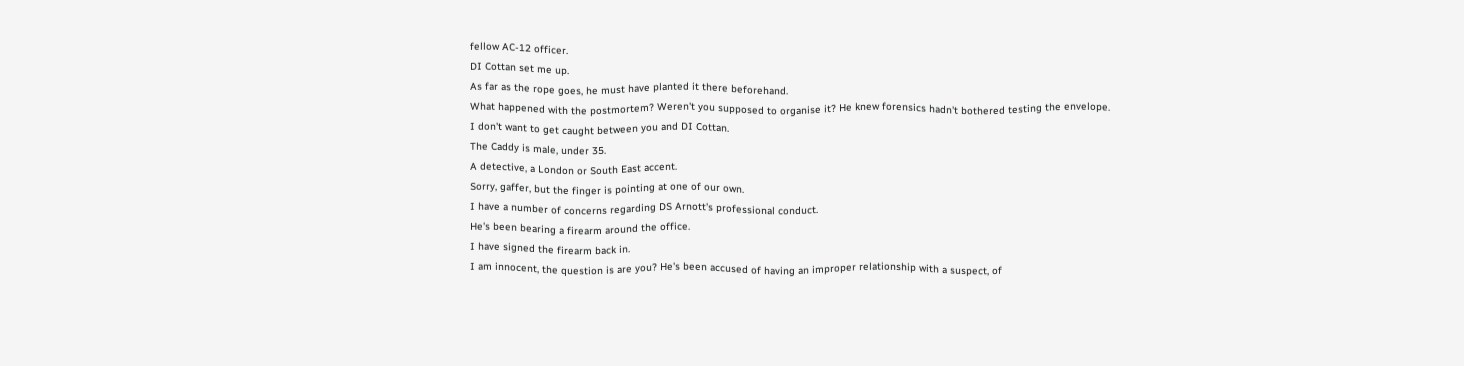fellow AC-12 officer.
DI Cottan set me up.
As far as the rope goes, he must have planted it there beforehand.
What happened with the postmortem? Weren't you supposed to organise it? He knew forensics hadn't bothered testing the envelope.
I don't want to get caught between you and DI Cottan.
The Caddy is male, under 35.
A detective, a London or South East accent.
Sorry, gaffer, but the finger is pointing at one of our own.
I have a number of concerns regarding DS Arnott's professional conduct.
He's been bearing a firearm around the office.
I have signed the firearm back in.
I am innocent, the question is are you? He's been accused of having an improper relationship with a suspect, of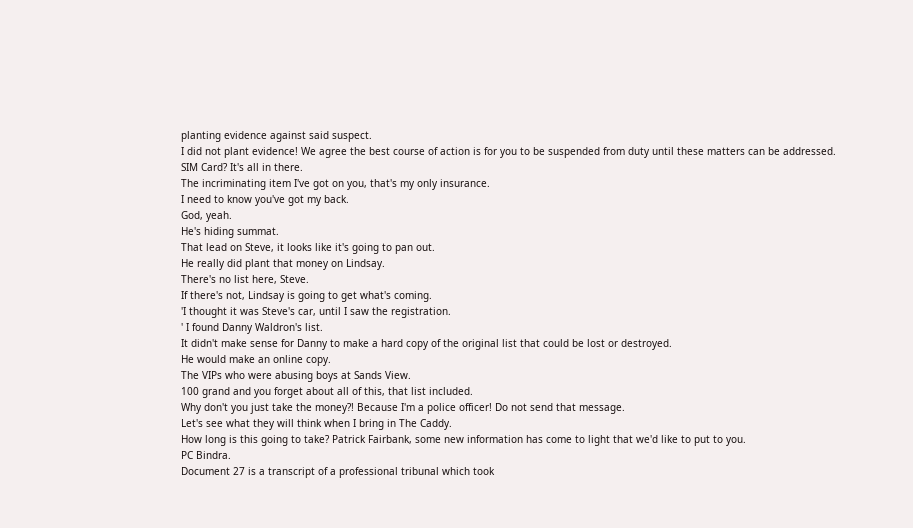planting evidence against said suspect.
I did not plant evidence! We agree the best course of action is for you to be suspended from duty until these matters can be addressed.
SIM Card? It's all in there.
The incriminating item I've got on you, that's my only insurance.
I need to know you've got my back.
God, yeah.
He's hiding summat.
That lead on Steve, it looks like it's going to pan out.
He really did plant that money on Lindsay.
There's no list here, Steve.
If there's not, Lindsay is going to get what's coming.
'I thought it was Steve's car, until I saw the registration.
' I found Danny Waldron's list.
It didn't make sense for Danny to make a hard copy of the original list that could be lost or destroyed.
He would make an online copy.
The VIPs who were abusing boys at Sands View.
100 grand and you forget about all of this, that list included.
Why don't you just take the money?! Because I'm a police officer! Do not send that message.
Let's see what they will think when I bring in The Caddy.
How long is this going to take? Patrick Fairbank, some new information has come to light that we'd like to put to you.
PC Bindra.
Document 27 is a transcript of a professional tribunal which took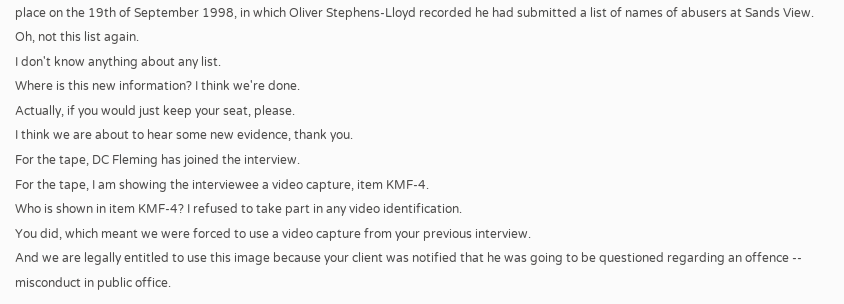place on the 19th of September 1998, in which Oliver Stephens-Lloyd recorded he had submitted a list of names of abusers at Sands View.
Oh, not this list again.
I don't know anything about any list.
Where is this new information? I think we're done.
Actually, if you would just keep your seat, please.
I think we are about to hear some new evidence, thank you.
For the tape, DC Fleming has joined the interview.
For the tape, I am showing the interviewee a video capture, item KMF-4.
Who is shown in item KMF-4? I refused to take part in any video identification.
You did, which meant we were forced to use a video capture from your previous interview.
And we are legally entitled to use this image because your client was notified that he was going to be questioned regarding an offence -- misconduct in public office.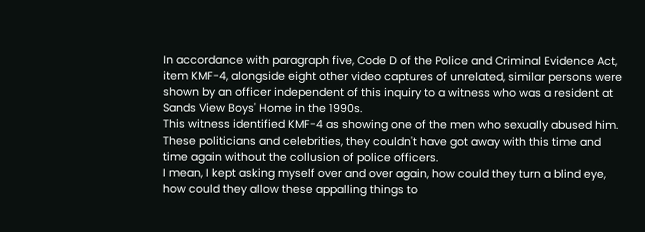In accordance with paragraph five, Code D of the Police and Criminal Evidence Act, item KMF-4, alongside eight other video captures of unrelated, similar persons were shown by an officer independent of this inquiry to a witness who was a resident at Sands View Boys' Home in the 1990s.
This witness identified KMF-4 as showing one of the men who sexually abused him.
These politicians and celebrities, they couldn't have got away with this time and time again without the collusion of police officers.
I mean, I kept asking myself over and over again, how could they turn a blind eye, how could they allow these appalling things to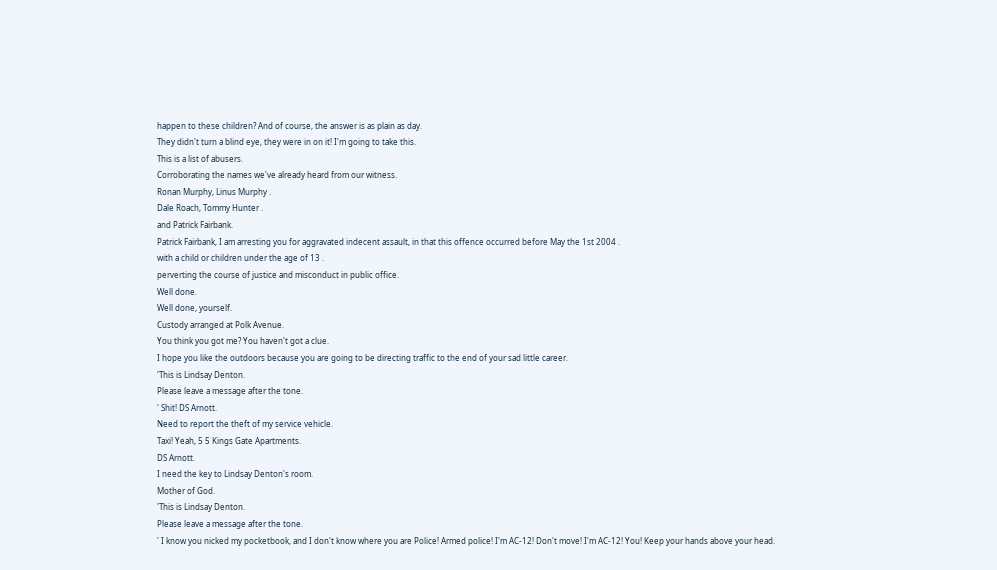happen to these children? And of course, the answer is as plain as day.
They didn't turn a blind eye, they were in on it! I'm going to take this.
This is a list of abusers.
Corroborating the names we've already heard from our witness.
Ronan Murphy, Linus Murphy .
Dale Roach, Tommy Hunter .
and Patrick Fairbank.
Patrick Fairbank, I am arresting you for aggravated indecent assault, in that this offence occurred before May the 1st 2004 .
with a child or children under the age of 13 .
perverting the course of justice and misconduct in public office.
Well done.
Well done, yourself.
Custody arranged at Polk Avenue.
You think you got me? You haven't got a clue.
I hope you like the outdoors because you are going to be directing traffic to the end of your sad little career.
'This is Lindsay Denton.
Please leave a message after the tone.
' Shit! DS Arnott.
Need to report the theft of my service vehicle.
Taxi! Yeah, 5 5 Kings Gate Apartments.
DS Arnott.
I need the key to Lindsay Denton's room.
Mother of God.
'This is Lindsay Denton.
Please leave a message after the tone.
' I know you nicked my pocketbook, and I don't know where you are Police! Armed police! I'm AC-12! Don't move! I'm AC-12! You! Keep your hands above your head.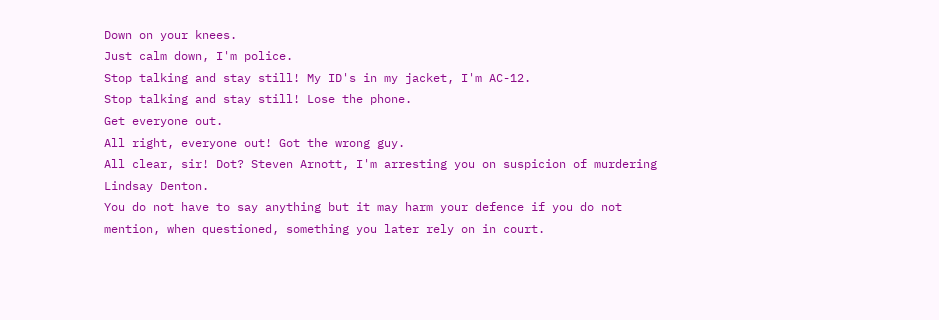Down on your knees.
Just calm down, I'm police.
Stop talking and stay still! My ID's in my jacket, I'm AC-12.
Stop talking and stay still! Lose the phone.
Get everyone out.
All right, everyone out! Got the wrong guy.
All clear, sir! Dot? Steven Arnott, I'm arresting you on suspicion of murdering Lindsay Denton.
You do not have to say anything but it may harm your defence if you do not mention, when questioned, something you later rely on in court.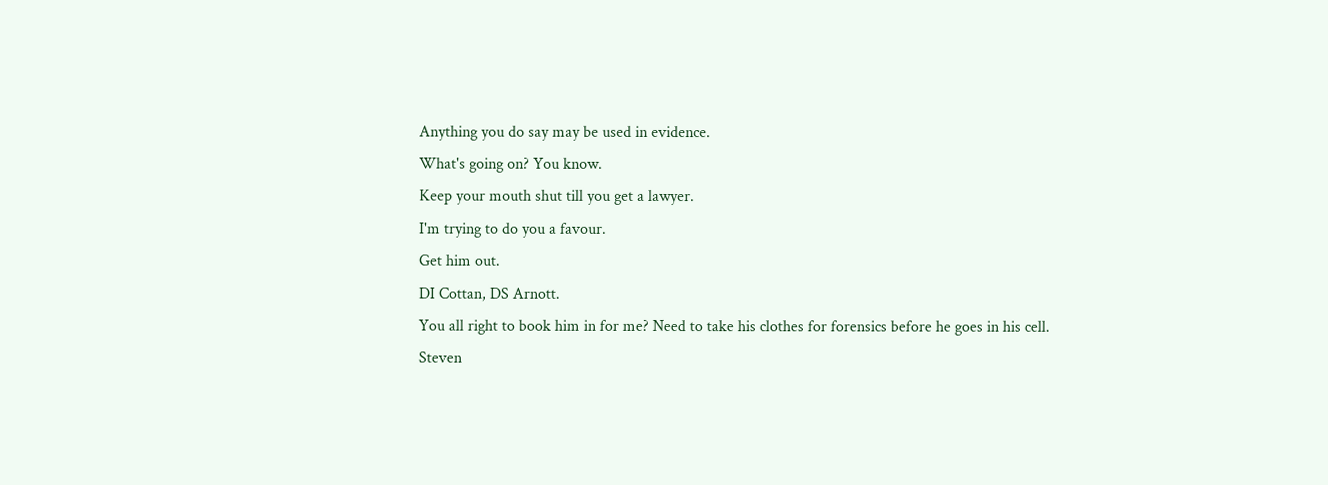Anything you do say may be used in evidence.
What's going on? You know.
Keep your mouth shut till you get a lawyer.
I'm trying to do you a favour.
Get him out.
DI Cottan, DS Arnott.
You all right to book him in for me? Need to take his clothes for forensics before he goes in his cell.
Steven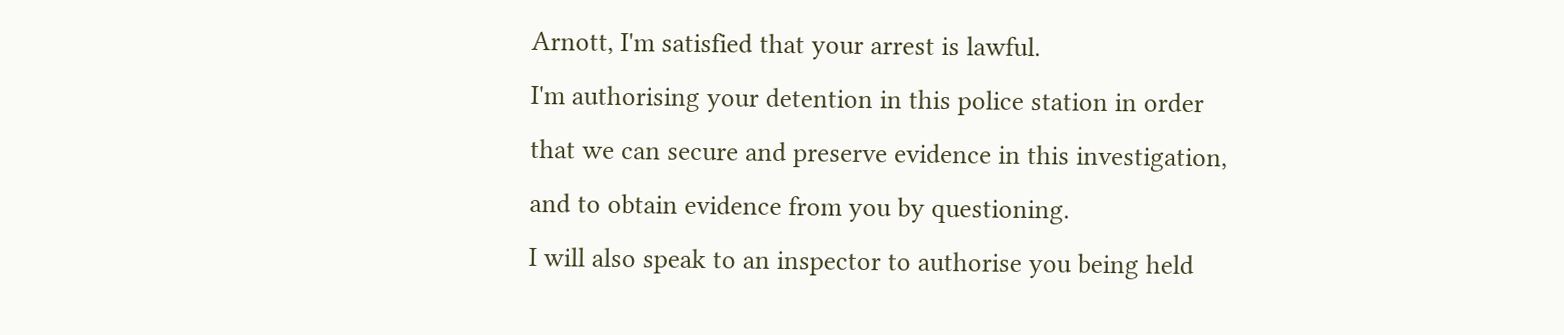Arnott, I'm satisfied that your arrest is lawful.
I'm authorising your detention in this police station in order that we can secure and preserve evidence in this investigation, and to obtain evidence from you by questioning.
I will also speak to an inspector to authorise you being held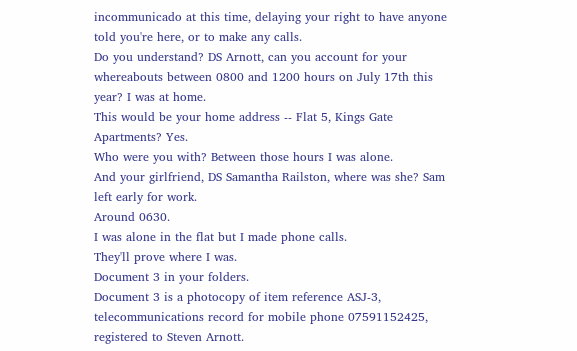incommunicado at this time, delaying your right to have anyone told you're here, or to make any calls.
Do you understand? DS Arnott, can you account for your whereabouts between 0800 and 1200 hours on July 17th this year? I was at home.
This would be your home address -- Flat 5, Kings Gate Apartments? Yes.
Who were you with? Between those hours I was alone.
And your girlfriend, DS Samantha Railston, where was she? Sam left early for work.
Around 0630.
I was alone in the flat but I made phone calls.
They'll prove where I was.
Document 3 in your folders.
Document 3 is a photocopy of item reference ASJ-3, telecommunications record for mobile phone 07591152425, registered to Steven Arnott.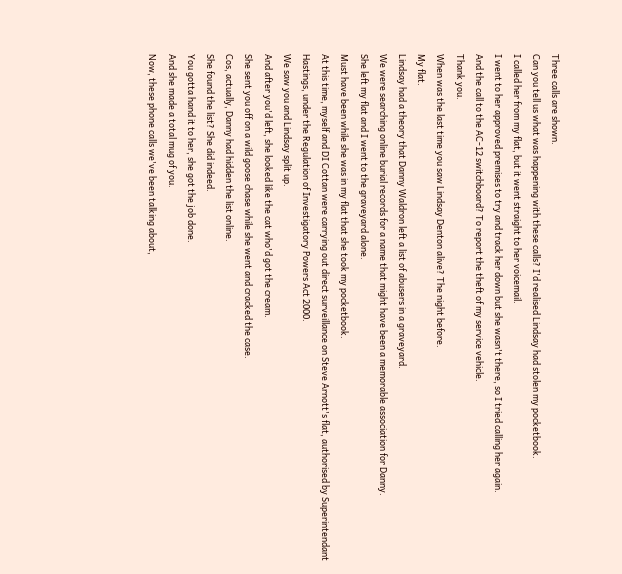Three calls are shown.
Can you tell us what was happening with these calls? I'd realised Lindsay had stolen my pocketbook.
I called her from my flat, but it went straight to her voicemail.
I went to her approved premises to try and track her down but she wasn't there, so I tried calling her again.
And the call to the AC-12 switchboard? To report the theft of my service vehicle.
Thank you.
When was the last time you saw Lindsay Denton alive? The night before.
My flat.
Lindsay had a theory that Danny Waldron left a list of abusers in a graveyard.
We were searching online burial records for a name that might have been a memorable association for Danny.
She left my flat and I went to the graveyard alone.
Must have been while she was in my flat that she took my pocketbook.
At this time, myself and DI Cottan were carrying out direct surveillance on Steve Arnott's flat, authorised by Superintendant Hastings, under the Regulation of Investigatory Powers Act 2000.
We saw you and Lindsay split up.
And after you'd left, she looked like the cat who'd got the cream.
She sent you off on a wild goose chase while she went and cracked the case.
Cos, actually, Danny had hidden the list online.
She found the list? She did indeed.
You gotta hand it to her, she got the job done.
And she made a total mug of you.
Now, these phone calls we've been talking about,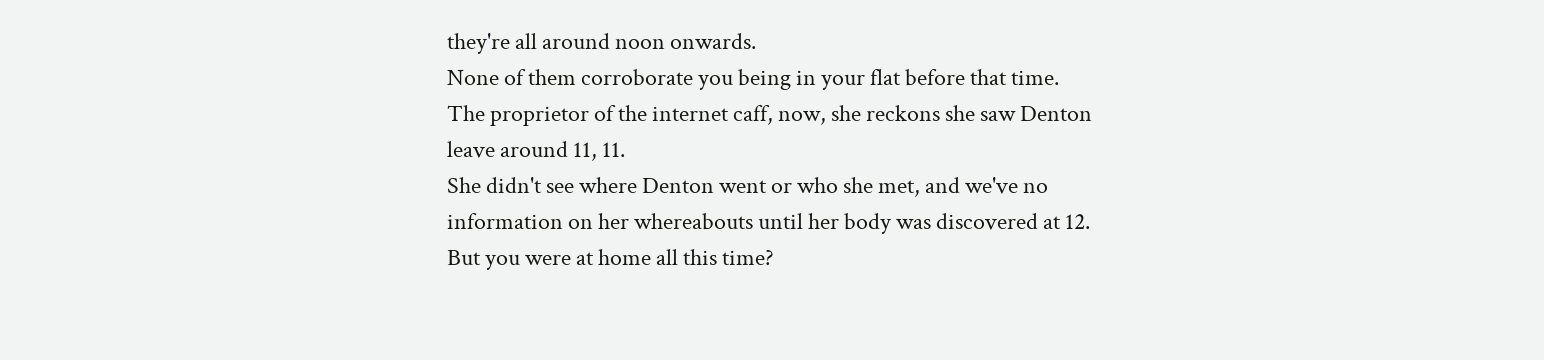they're all around noon onwards.
None of them corroborate you being in your flat before that time.
The proprietor of the internet caff, now, she reckons she saw Denton leave around 11, 11.
She didn't see where Denton went or who she met, and we've no information on her whereabouts until her body was discovered at 12.
But you were at home all this time?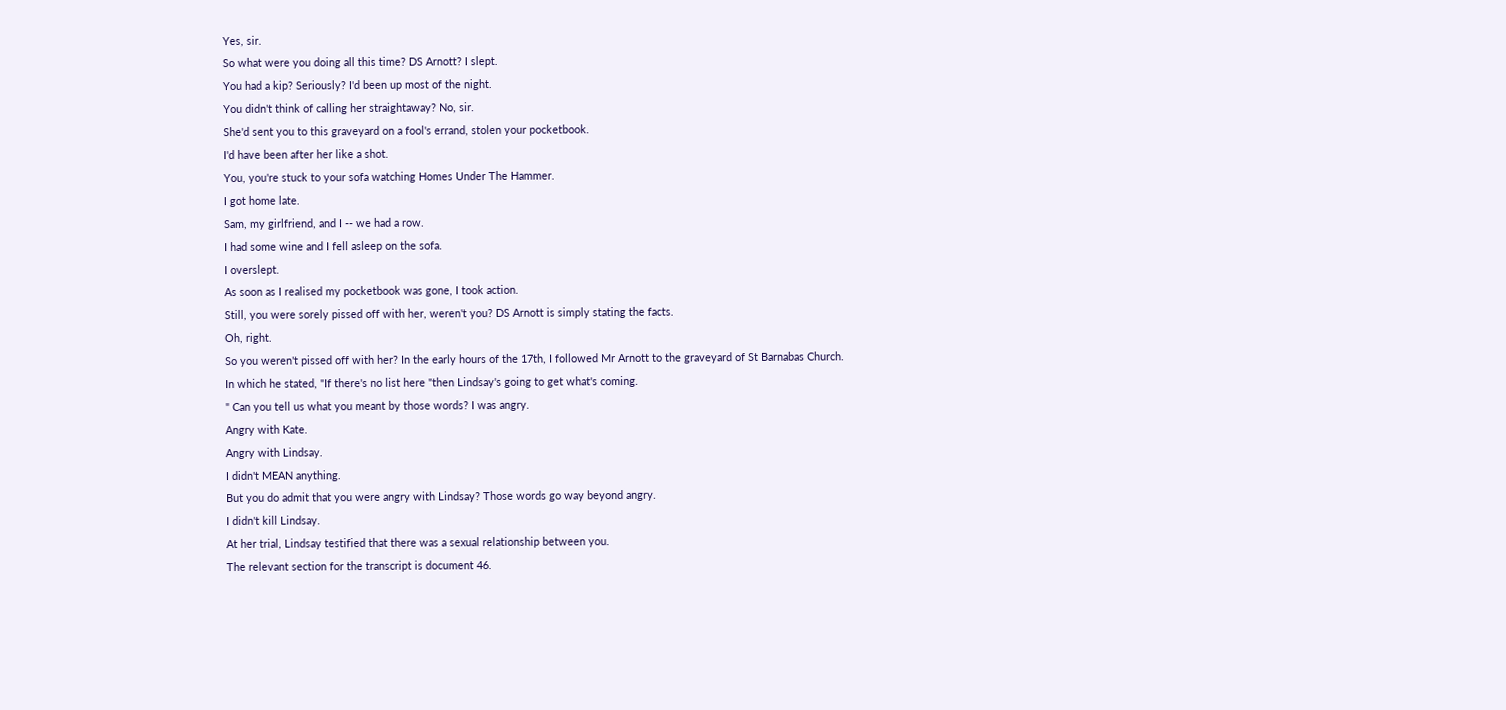Yes, sir.
So what were you doing all this time? DS Arnott? I slept.
You had a kip? Seriously? I'd been up most of the night.
You didn't think of calling her straightaway? No, sir.
She'd sent you to this graveyard on a fool's errand, stolen your pocketbook.
I'd have been after her like a shot.
You, you're stuck to your sofa watching Homes Under The Hammer.
I got home late.
Sam, my girlfriend, and I -- we had a row.
I had some wine and I fell asleep on the sofa.
I overslept.
As soon as I realised my pocketbook was gone, I took action.
Still, you were sorely pissed off with her, weren't you? DS Arnott is simply stating the facts.
Oh, right.
So you weren't pissed off with her? In the early hours of the 17th, I followed Mr Arnott to the graveyard of St Barnabas Church.
In which he stated, "If there's no list here "then Lindsay's going to get what's coming.
" Can you tell us what you meant by those words? I was angry.
Angry with Kate.
Angry with Lindsay.
I didn't MEAN anything.
But you do admit that you were angry with Lindsay? Those words go way beyond angry.
I didn't kill Lindsay.
At her trial, Lindsay testified that there was a sexual relationship between you.
The relevant section for the transcript is document 46.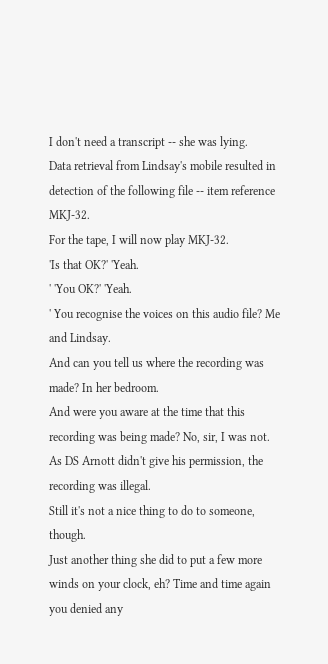I don't need a transcript -- she was lying.
Data retrieval from Lindsay's mobile resulted in detection of the following file -- item reference MKJ-32.
For the tape, I will now play MKJ-32.
'Is that OK?' 'Yeah.
' 'You OK?' 'Yeah.
' You recognise the voices on this audio file? Me and Lindsay.
And can you tell us where the recording was made? In her bedroom.
And were you aware at the time that this recording was being made? No, sir, I was not.
As DS Arnott didn't give his permission, the recording was illegal.
Still it's not a nice thing to do to someone, though.
Just another thing she did to put a few more winds on your clock, eh? Time and time again you denied any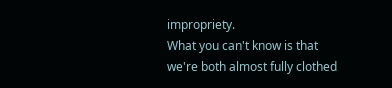impropriety.
What you can't know is that we're both almost fully clothed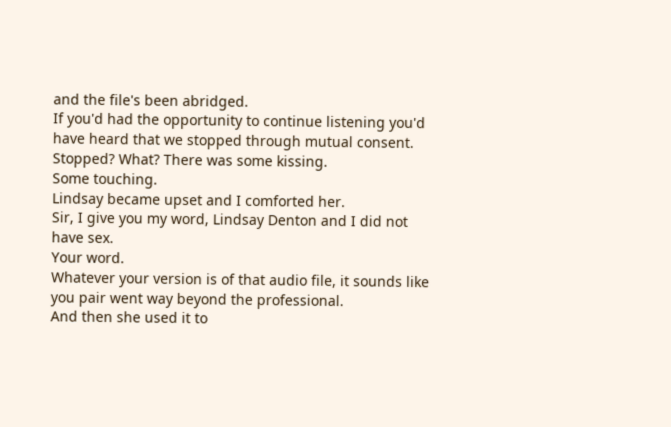and the file's been abridged.
If you'd had the opportunity to continue listening you'd have heard that we stopped through mutual consent.
Stopped? What? There was some kissing.
Some touching.
Lindsay became upset and I comforted her.
Sir, I give you my word, Lindsay Denton and I did not have sex.
Your word.
Whatever your version is of that audio file, it sounds like you pair went way beyond the professional.
And then she used it to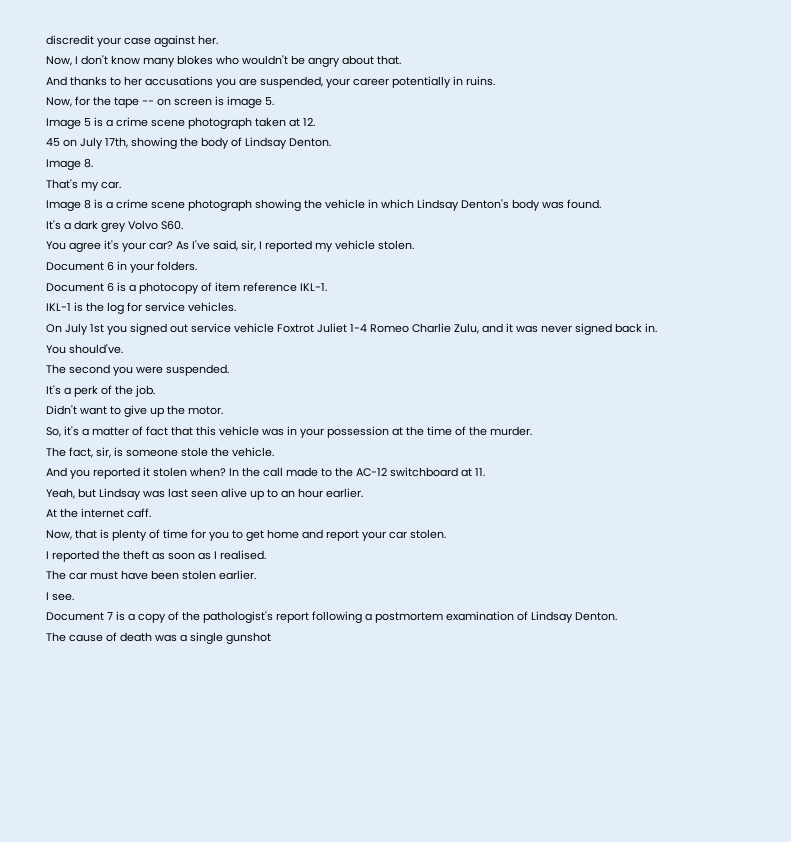discredit your case against her.
Now, I don't know many blokes who wouldn't be angry about that.
And thanks to her accusations you are suspended, your career potentially in ruins.
Now, for the tape -- on screen is image 5.
Image 5 is a crime scene photograph taken at 12.
45 on July 17th, showing the body of Lindsay Denton.
Image 8.
That's my car.
Image 8 is a crime scene photograph showing the vehicle in which Lindsay Denton's body was found.
It's a dark grey Volvo S60.
You agree it's your car? As I've said, sir, I reported my vehicle stolen.
Document 6 in your folders.
Document 6 is a photocopy of item reference IKL-1.
IKL-1 is the log for service vehicles.
On July 1st you signed out service vehicle Foxtrot Juliet 1-4 Romeo Charlie Zulu, and it was never signed back in.
You should've.
The second you were suspended.
It's a perk of the job.
Didn't want to give up the motor.
So, it's a matter of fact that this vehicle was in your possession at the time of the murder.
The fact, sir, is someone stole the vehicle.
And you reported it stolen when? In the call made to the AC-12 switchboard at 11.
Yeah, but Lindsay was last seen alive up to an hour earlier.
At the internet caff.
Now, that is plenty of time for you to get home and report your car stolen.
I reported the theft as soon as I realised.
The car must have been stolen earlier.
I see.
Document 7 is a copy of the pathologist's report following a postmortem examination of Lindsay Denton.
The cause of death was a single gunshot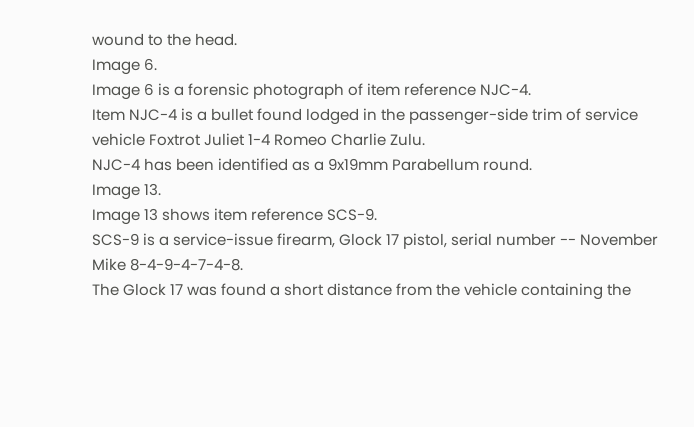wound to the head.
Image 6.
Image 6 is a forensic photograph of item reference NJC-4.
Item NJC-4 is a bullet found lodged in the passenger-side trim of service vehicle Foxtrot Juliet 1-4 Romeo Charlie Zulu.
NJC-4 has been identified as a 9x19mm Parabellum round.
Image 13.
Image 13 shows item reference SCS-9.
SCS-9 is a service-issue firearm, Glock 17 pistol, serial number -- November Mike 8-4-9-4-7-4-8.
The Glock 17 was found a short distance from the vehicle containing the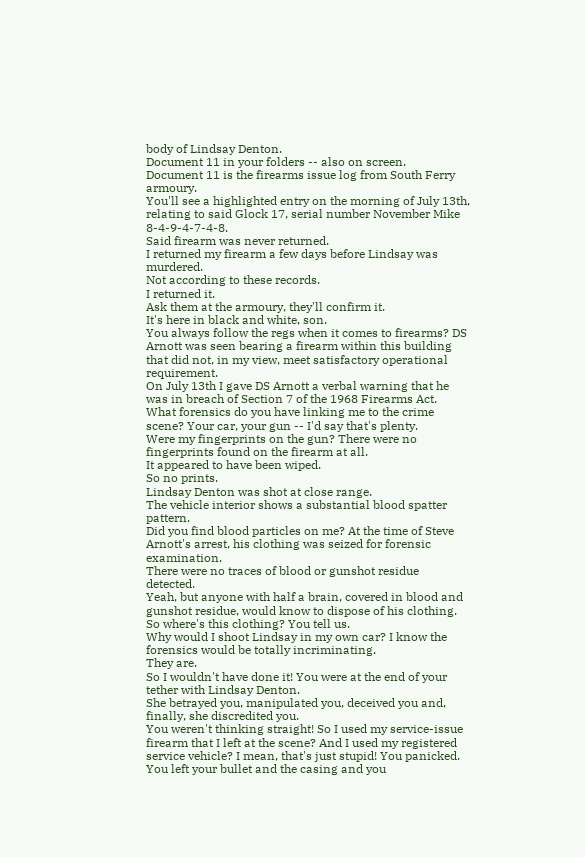body of Lindsay Denton.
Document 11 in your folders -- also on screen.
Document 11 is the firearms issue log from South Ferry armoury.
You'll see a highlighted entry on the morning of July 13th, relating to said Glock 17, serial number November Mike 8-4-9-4-7-4-8.
Said firearm was never returned.
I returned my firearm a few days before Lindsay was murdered.
Not according to these records.
I returned it.
Ask them at the armoury, they'll confirm it.
It's here in black and white, son.
You always follow the regs when it comes to firearms? DS Arnott was seen bearing a firearm within this building that did not, in my view, meet satisfactory operational requirement.
On July 13th I gave DS Arnott a verbal warning that he was in breach of Section 7 of the 1968 Firearms Act.
What forensics do you have linking me to the crime scene? Your car, your gun -- I'd say that's plenty.
Were my fingerprints on the gun? There were no fingerprints found on the firearm at all.
It appeared to have been wiped.
So no prints.
Lindsay Denton was shot at close range.
The vehicle interior shows a substantial blood spatter pattern.
Did you find blood particles on me? At the time of Steve Arnott's arrest, his clothing was seized for forensic examination.
There were no traces of blood or gunshot residue detected.
Yeah, but anyone with half a brain, covered in blood and gunshot residue, would know to dispose of his clothing.
So where's this clothing? You tell us.
Why would I shoot Lindsay in my own car? I know the forensics would be totally incriminating.
They are.
So I wouldn't have done it! You were at the end of your tether with Lindsay Denton.
She betrayed you, manipulated you, deceived you and, finally, she discredited you.
You weren't thinking straight! So I used my service-issue firearm that I left at the scene? And I used my registered service vehicle? I mean, that's just stupid! You panicked.
You left your bullet and the casing and you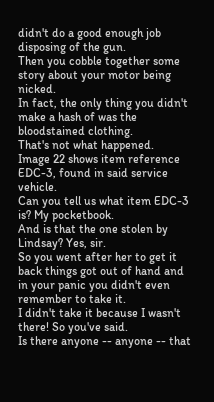didn't do a good enough job disposing of the gun.
Then you cobble together some story about your motor being nicked.
In fact, the only thing you didn't make a hash of was the bloodstained clothing.
That's not what happened.
Image 22 shows item reference EDC-3, found in said service vehicle.
Can you tell us what item EDC-3 is? My pocketbook.
And is that the one stolen by Lindsay? Yes, sir.
So you went after her to get it back things got out of hand and in your panic you didn't even remember to take it.
I didn't take it because I wasn't there! So you've said.
Is there anyone -- anyone -- that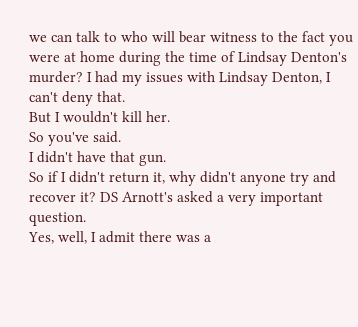we can talk to who will bear witness to the fact you were at home during the time of Lindsay Denton's murder? I had my issues with Lindsay Denton, I can't deny that.
But I wouldn't kill her.
So you've said.
I didn't have that gun.
So if I didn't return it, why didn't anyone try and recover it? DS Arnott's asked a very important question.
Yes, well, I admit there was a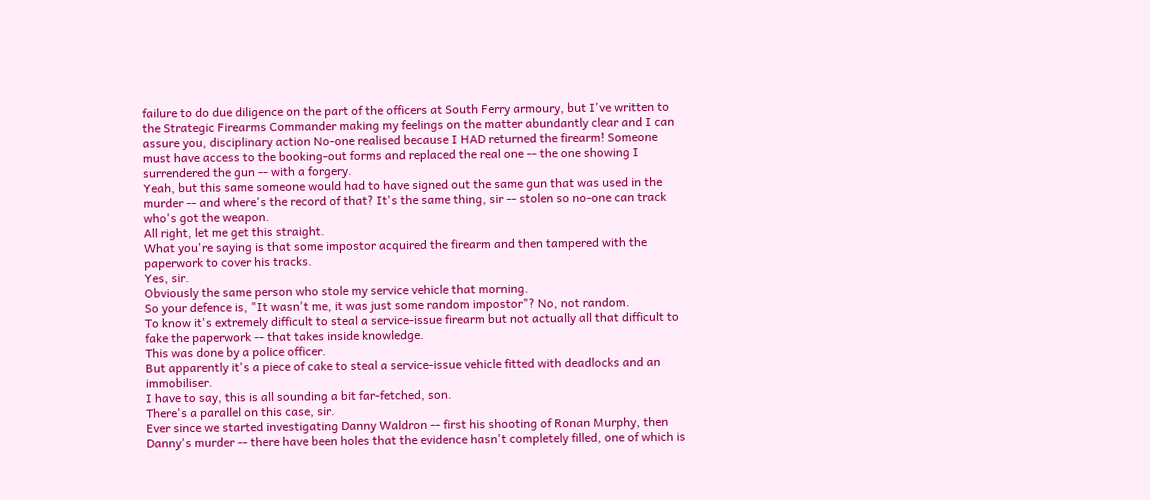failure to do due diligence on the part of the officers at South Ferry armoury, but I've written to the Strategic Firearms Commander making my feelings on the matter abundantly clear and I can assure you, disciplinary action No-one realised because I HAD returned the firearm! Someone must have access to the booking-out forms and replaced the real one -- the one showing I surrendered the gun -- with a forgery.
Yeah, but this same someone would had to have signed out the same gun that was used in the murder -- and where's the record of that? It's the same thing, sir -- stolen so no-one can track who's got the weapon.
All right, let me get this straight.
What you're saying is that some impostor acquired the firearm and then tampered with the paperwork to cover his tracks.
Yes, sir.
Obviously the same person who stole my service vehicle that morning.
So your defence is, "It wasn't me, it was just some random impostor"? No, not random.
To know it's extremely difficult to steal a service-issue firearm but not actually all that difficult to fake the paperwork -- that takes inside knowledge.
This was done by a police officer.
But apparently it's a piece of cake to steal a service-issue vehicle fitted with deadlocks and an immobiliser.
I have to say, this is all sounding a bit far-fetched, son.
There's a parallel on this case, sir.
Ever since we started investigating Danny Waldron -- first his shooting of Ronan Murphy, then Danny's murder -- there have been holes that the evidence hasn't completely filled, one of which is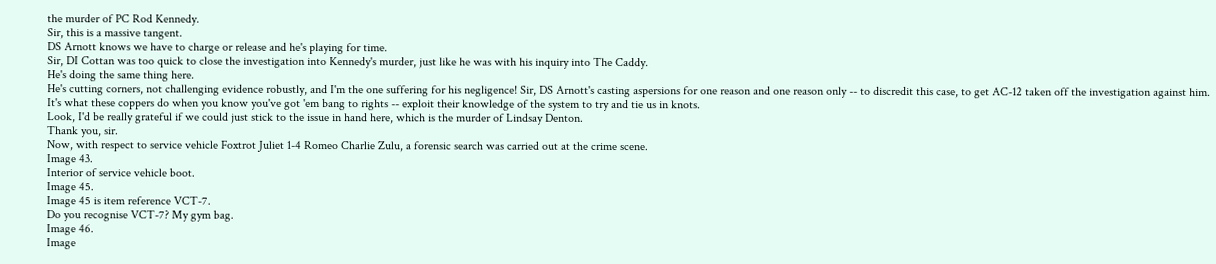the murder of PC Rod Kennedy.
Sir, this is a massive tangent.
DS Arnott knows we have to charge or release and he's playing for time.
Sir, DI Cottan was too quick to close the investigation into Kennedy's murder, just like he was with his inquiry into The Caddy.
He's doing the same thing here.
He's cutting corners, not challenging evidence robustly, and I'm the one suffering for his negligence! Sir, DS Arnott's casting aspersions for one reason and one reason only -- to discredit this case, to get AC-12 taken off the investigation against him.
It's what these coppers do when you know you've got 'em bang to rights -- exploit their knowledge of the system to try and tie us in knots.
Look, I'd be really grateful if we could just stick to the issue in hand here, which is the murder of Lindsay Denton.
Thank you, sir.
Now, with respect to service vehicle Foxtrot Juliet 1-4 Romeo Charlie Zulu, a forensic search was carried out at the crime scene.
Image 43.
Interior of service vehicle boot.
Image 45.
Image 45 is item reference VCT-7.
Do you recognise VCT-7? My gym bag.
Image 46.
Image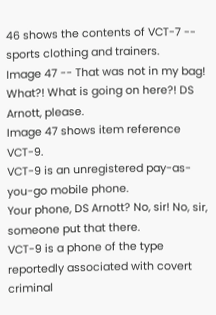46 shows the contents of VCT-7 -- sports clothing and trainers.
Image 47 -- That was not in my bag! What?! What is going on here?! DS Arnott, please.
Image 47 shows item reference VCT-9.
VCT-9 is an unregistered pay-as-you-go mobile phone.
Your phone, DS Arnott? No, sir! No, sir, someone put that there.
VCT-9 is a phone of the type reportedly associated with covert criminal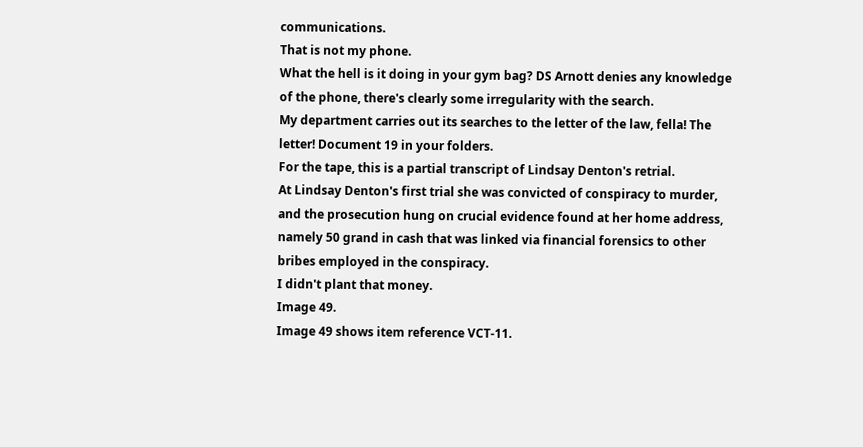communications.
That is not my phone.
What the hell is it doing in your gym bag? DS Arnott denies any knowledge of the phone, there's clearly some irregularity with the search.
My department carries out its searches to the letter of the law, fella! The letter! Document 19 in your folders.
For the tape, this is a partial transcript of Lindsay Denton's retrial.
At Lindsay Denton's first trial she was convicted of conspiracy to murder, and the prosecution hung on crucial evidence found at her home address, namely 50 grand in cash that was linked via financial forensics to other bribes employed in the conspiracy.
I didn't plant that money.
Image 49.
Image 49 shows item reference VCT-11.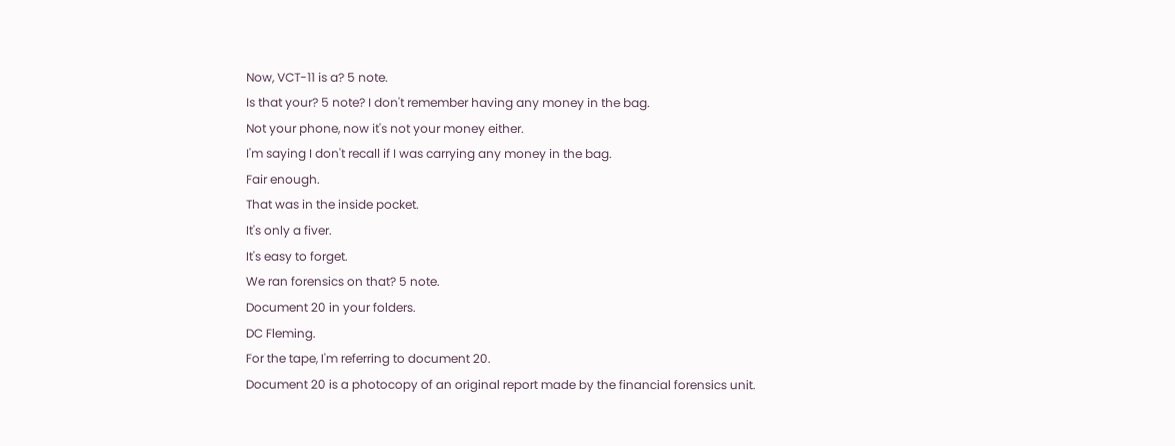Now, VCT-11 is a? 5 note.
Is that your? 5 note? I don't remember having any money in the bag.
Not your phone, now it's not your money either.
I'm saying I don't recall if I was carrying any money in the bag.
Fair enough.
That was in the inside pocket.
It's only a fiver.
It's easy to forget.
We ran forensics on that? 5 note.
Document 20 in your folders.
DC Fleming.
For the tape, I'm referring to document 20.
Document 20 is a photocopy of an original report made by the financial forensics unit.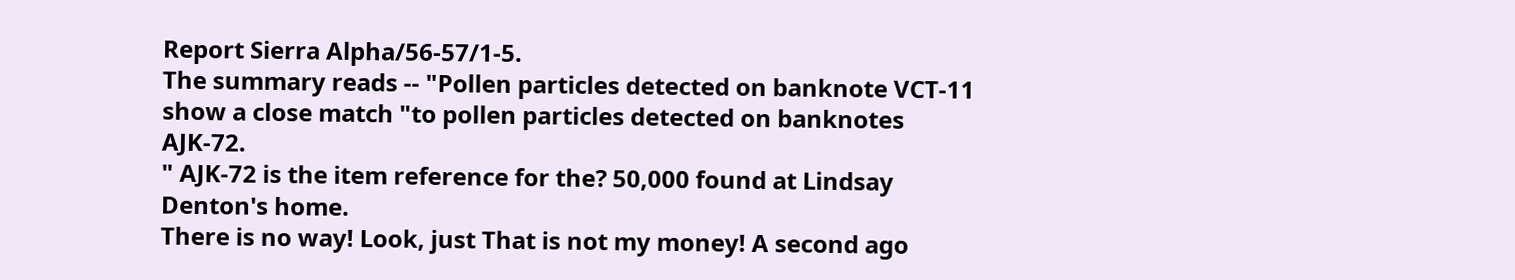Report Sierra Alpha/56-57/1-5.
The summary reads -- "Pollen particles detected on banknote VCT-11 show a close match "to pollen particles detected on banknotes AJK-72.
" AJK-72 is the item reference for the? 50,000 found at Lindsay Denton's home.
There is no way! Look, just That is not my money! A second ago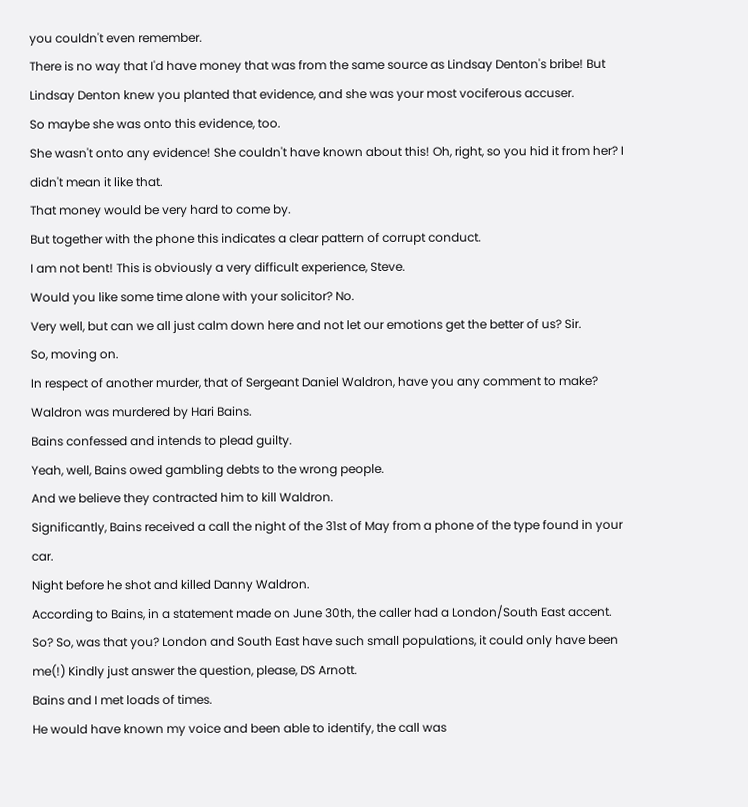you couldn't even remember.
There is no way that I'd have money that was from the same source as Lindsay Denton's bribe! But Lindsay Denton knew you planted that evidence, and she was your most vociferous accuser.
So maybe she was onto this evidence, too.
She wasn't onto any evidence! She couldn't have known about this! Oh, right, so you hid it from her? I didn't mean it like that.
That money would be very hard to come by.
But together with the phone this indicates a clear pattern of corrupt conduct.
I am not bent! This is obviously a very difficult experience, Steve.
Would you like some time alone with your solicitor? No.
Very well, but can we all just calm down here and not let our emotions get the better of us? Sir.
So, moving on.
In respect of another murder, that of Sergeant Daniel Waldron, have you any comment to make? Waldron was murdered by Hari Bains.
Bains confessed and intends to plead guilty.
Yeah, well, Bains owed gambling debts to the wrong people.
And we believe they contracted him to kill Waldron.
Significantly, Bains received a call the night of the 31st of May from a phone of the type found in your car.
Night before he shot and killed Danny Waldron.
According to Bains, in a statement made on June 30th, the caller had a London/South East accent.
So? So, was that you? London and South East have such small populations, it could only have been me(!) Kindly just answer the question, please, DS Arnott.
Bains and I met loads of times.
He would have known my voice and been able to identify, the call was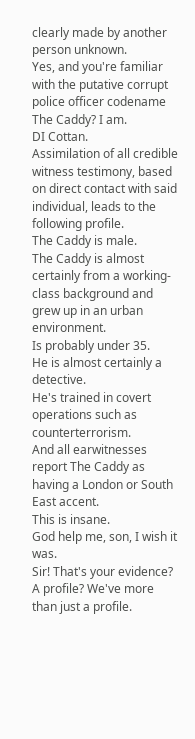clearly made by another person unknown.
Yes, and you're familiar with the putative corrupt police officer codename The Caddy? I am.
DI Cottan.
Assimilation of all credible witness testimony, based on direct contact with said individual, leads to the following profile.
The Caddy is male.
The Caddy is almost certainly from a working-class background and grew up in an urban environment.
Is probably under 35.
He is almost certainly a detective.
He's trained in covert operations such as counterterrorism.
And all earwitnesses report The Caddy as having a London or South East accent.
This is insane.
God help me, son, I wish it was.
Sir! That's your evidence? A profile? We've more than just a profile.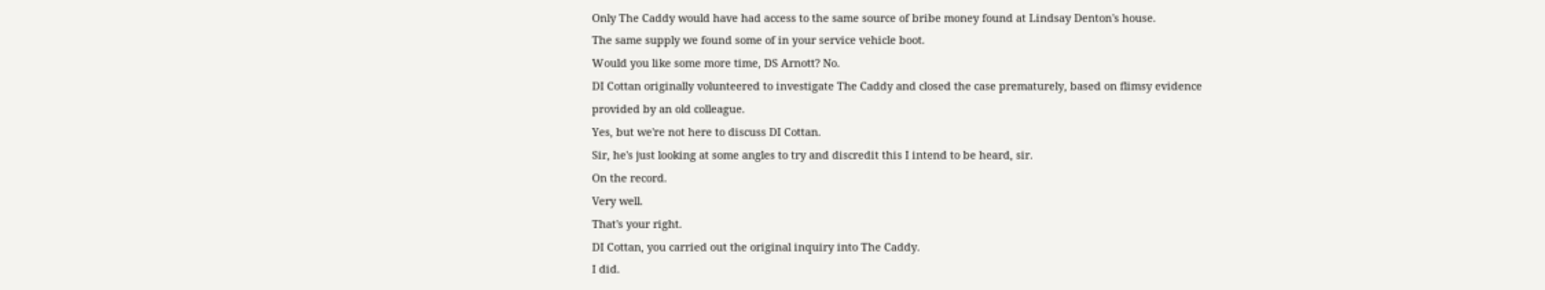Only The Caddy would have had access to the same source of bribe money found at Lindsay Denton's house.
The same supply we found some of in your service vehicle boot.
Would you like some more time, DS Arnott? No.
DI Cottan originally volunteered to investigate The Caddy and closed the case prematurely, based on flimsy evidence provided by an old colleague.
Yes, but we're not here to discuss DI Cottan.
Sir, he's just looking at some angles to try and discredit this I intend to be heard, sir.
On the record.
Very well.
That's your right.
DI Cottan, you carried out the original inquiry into The Caddy.
I did.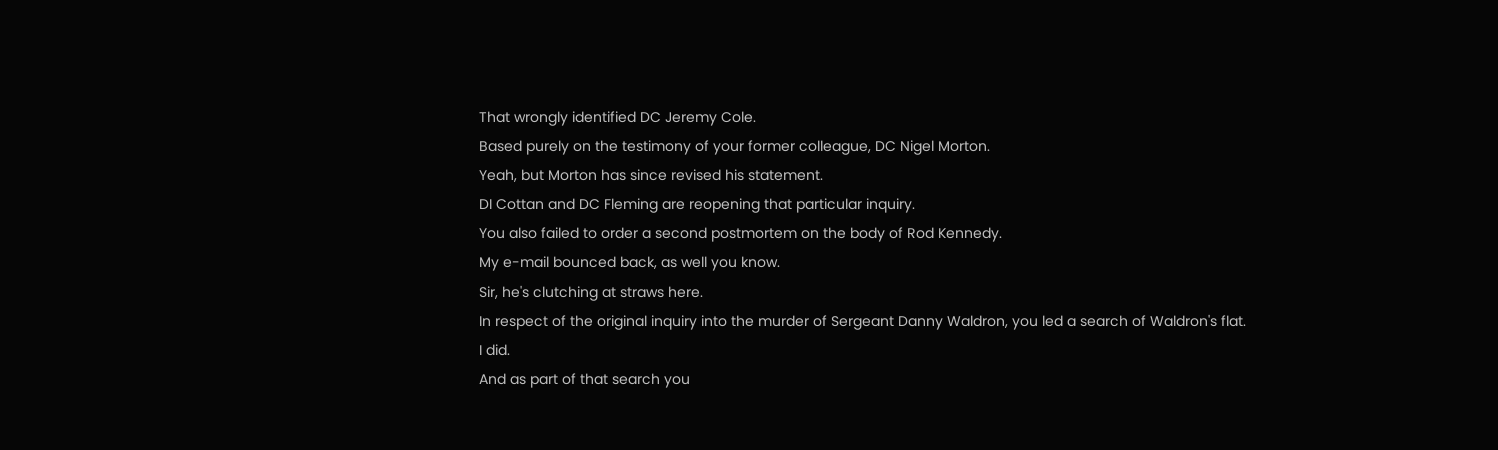That wrongly identified DC Jeremy Cole.
Based purely on the testimony of your former colleague, DC Nigel Morton.
Yeah, but Morton has since revised his statement.
DI Cottan and DC Fleming are reopening that particular inquiry.
You also failed to order a second postmortem on the body of Rod Kennedy.
My e-mail bounced back, as well you know.
Sir, he's clutching at straws here.
In respect of the original inquiry into the murder of Sergeant Danny Waldron, you led a search of Waldron's flat.
I did.
And as part of that search you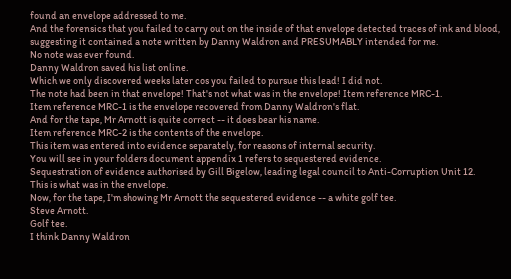found an envelope addressed to me.
And the forensics that you failed to carry out on the inside of that envelope detected traces of ink and blood, suggesting it contained a note written by Danny Waldron and PRESUMABLY intended for me.
No note was ever found.
Danny Waldron saved his list online.
Which we only discovered weeks later cos you failed to pursue this lead! I did not.
The note had been in that envelope! That's not what was in the envelope! Item reference MRC-1.
Item reference MRC-1 is the envelope recovered from Danny Waldron's flat.
And for the tape, Mr Arnott is quite correct -- it does bear his name.
Item reference MRC-2 is the contents of the envelope.
This item was entered into evidence separately, for reasons of internal security.
You will see in your folders document appendix 1 refers to sequestered evidence.
Sequestration of evidence authorised by Gill Bigelow, leading legal council to Anti-Corruption Unit 12.
This is what was in the envelope.
Now, for the tape, I'm showing Mr Arnott the sequestered evidence -- a white golf tee.
Steve Arnott.
Golf tee.
I think Danny Waldron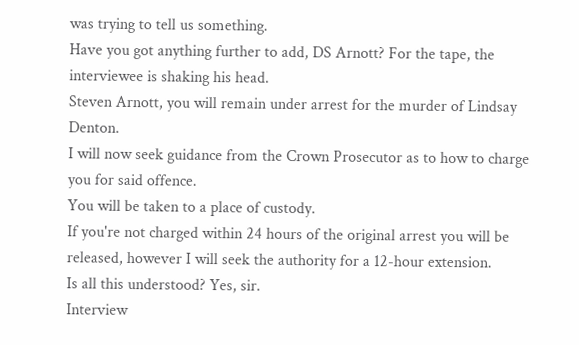was trying to tell us something.
Have you got anything further to add, DS Arnott? For the tape, the interviewee is shaking his head.
Steven Arnott, you will remain under arrest for the murder of Lindsay Denton.
I will now seek guidance from the Crown Prosecutor as to how to charge you for said offence.
You will be taken to a place of custody.
If you're not charged within 24 hours of the original arrest you will be released, however I will seek the authority for a 12-hour extension.
Is all this understood? Yes, sir.
Interview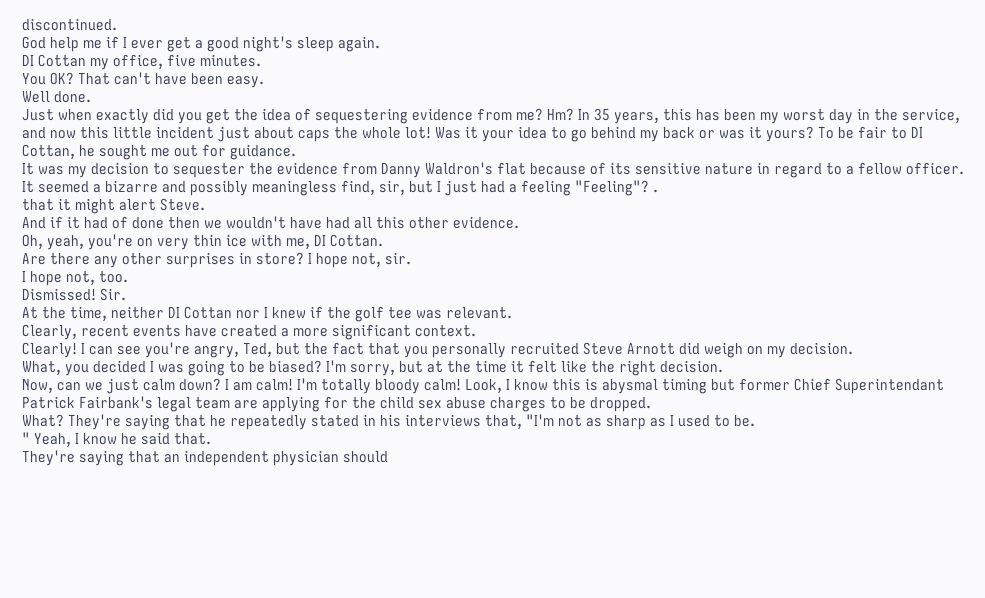discontinued.
God help me if I ever get a good night's sleep again.
DI Cottan my office, five minutes.
You OK? That can't have been easy.
Well done.
Just when exactly did you get the idea of sequestering evidence from me? Hm? In 35 years, this has been my worst day in the service, and now this little incident just about caps the whole lot! Was it your idea to go behind my back or was it yours? To be fair to DI Cottan, he sought me out for guidance.
It was my decision to sequester the evidence from Danny Waldron's flat because of its sensitive nature in regard to a fellow officer.
It seemed a bizarre and possibly meaningless find, sir, but I just had a feeling "Feeling"? .
that it might alert Steve.
And if it had of done then we wouldn't have had all this other evidence.
Oh, yeah, you're on very thin ice with me, DI Cottan.
Are there any other surprises in store? I hope not, sir.
I hope not, too.
Dismissed! Sir.
At the time, neither DI Cottan nor I knew if the golf tee was relevant.
Clearly, recent events have created a more significant context.
Clearly! I can see you're angry, Ted, but the fact that you personally recruited Steve Arnott did weigh on my decision.
What, you decided I was going to be biased? I'm sorry, but at the time it felt like the right decision.
Now, can we just calm down? I am calm! I'm totally bloody calm! Look, I know this is abysmal timing but former Chief Superintendant Patrick Fairbank's legal team are applying for the child sex abuse charges to be dropped.
What? They're saying that he repeatedly stated in his interviews that, "I'm not as sharp as I used to be.
" Yeah, I know he said that.
They're saying that an independent physician should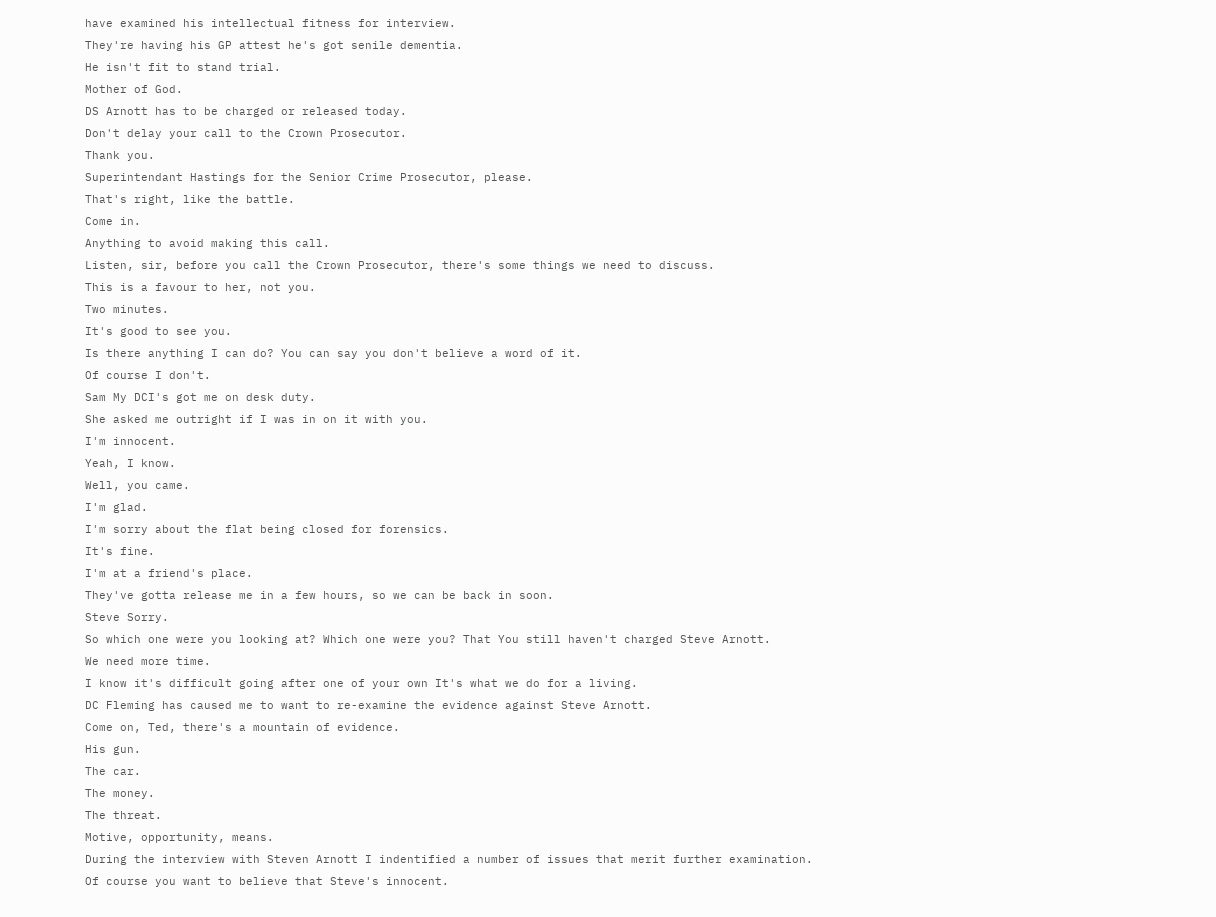have examined his intellectual fitness for interview.
They're having his GP attest he's got senile dementia.
He isn't fit to stand trial.
Mother of God.
DS Arnott has to be charged or released today.
Don't delay your call to the Crown Prosecutor.
Thank you.
Superintendant Hastings for the Senior Crime Prosecutor, please.
That's right, like the battle.
Come in.
Anything to avoid making this call.
Listen, sir, before you call the Crown Prosecutor, there's some things we need to discuss.
This is a favour to her, not you.
Two minutes.
It's good to see you.
Is there anything I can do? You can say you don't believe a word of it.
Of course I don't.
Sam My DCI's got me on desk duty.
She asked me outright if I was in on it with you.
I'm innocent.
Yeah, I know.
Well, you came.
I'm glad.
I'm sorry about the flat being closed for forensics.
It's fine.
I'm at a friend's place.
They've gotta release me in a few hours, so we can be back in soon.
Steve Sorry.
So which one were you looking at? Which one were you? That You still haven't charged Steve Arnott.
We need more time.
I know it's difficult going after one of your own It's what we do for a living.
DC Fleming has caused me to want to re-examine the evidence against Steve Arnott.
Come on, Ted, there's a mountain of evidence.
His gun.
The car.
The money.
The threat.
Motive, opportunity, means.
During the interview with Steven Arnott I indentified a number of issues that merit further examination.
Of course you want to believe that Steve's innocent.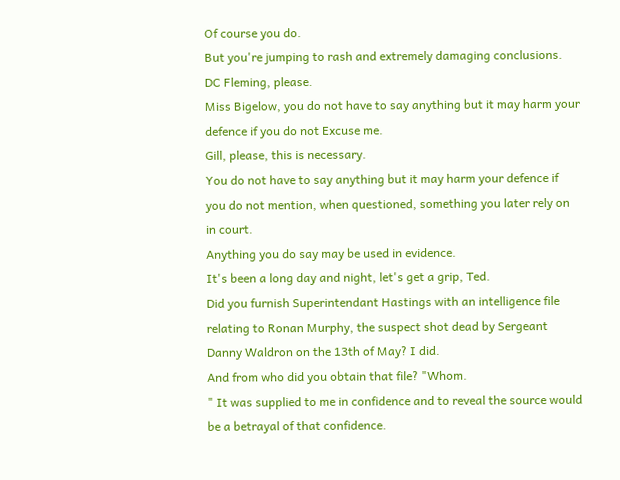Of course you do.
But you're jumping to rash and extremely damaging conclusions.
DC Fleming, please.
Miss Bigelow, you do not have to say anything but it may harm your defence if you do not Excuse me.
Gill, please, this is necessary.
You do not have to say anything but it may harm your defence if you do not mention, when questioned, something you later rely on in court.
Anything you do say may be used in evidence.
It's been a long day and night, let's get a grip, Ted.
Did you furnish Superintendant Hastings with an intelligence file relating to Ronan Murphy, the suspect shot dead by Sergeant Danny Waldron on the 13th of May? I did.
And from who did you obtain that file? "Whom.
" It was supplied to me in confidence and to reveal the source would be a betrayal of that confidence.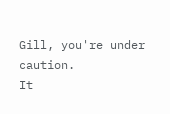Gill, you're under caution.
It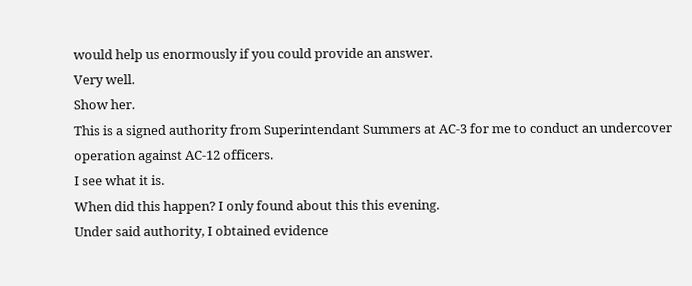would help us enormously if you could provide an answer.
Very well.
Show her.
This is a signed authority from Superintendant Summers at AC-3 for me to conduct an undercover operation against AC-12 officers.
I see what it is.
When did this happen? I only found about this this evening.
Under said authority, I obtained evidence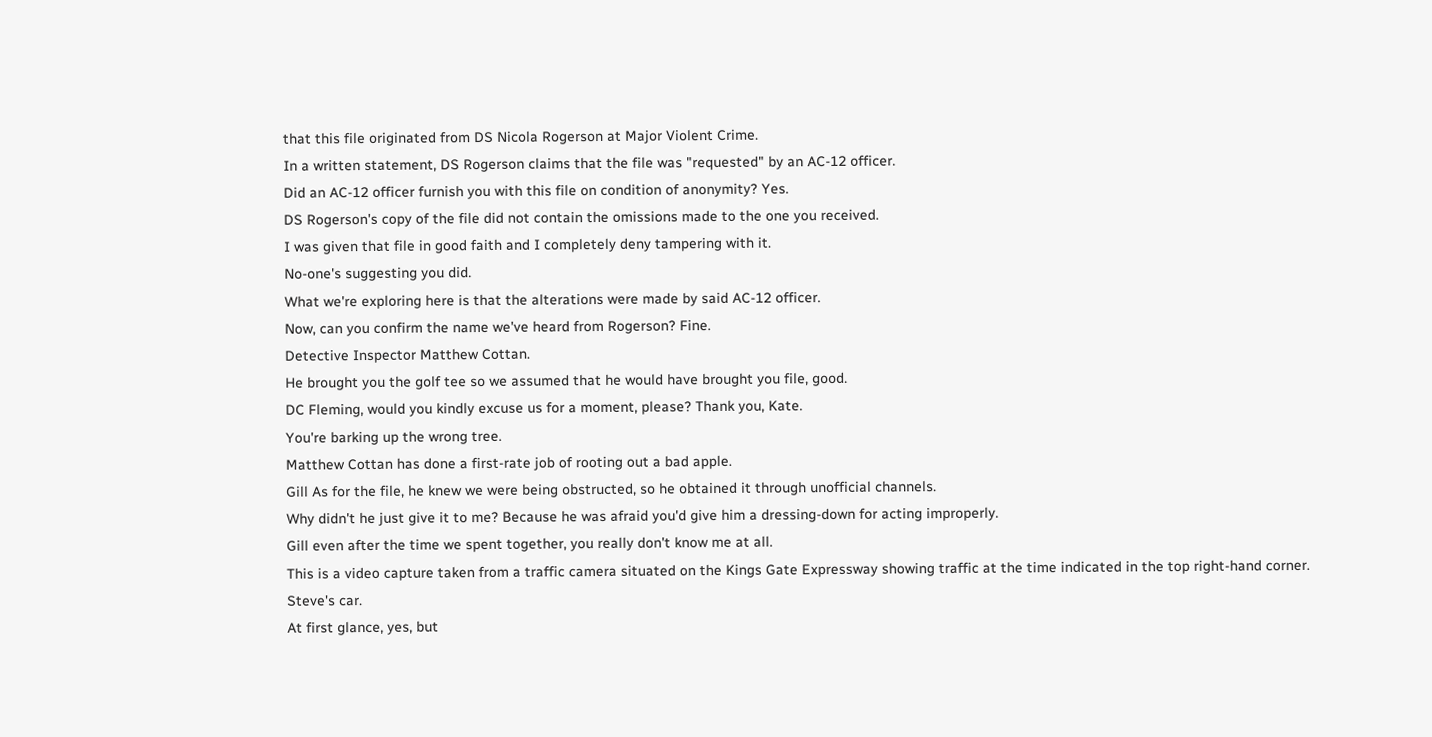that this file originated from DS Nicola Rogerson at Major Violent Crime.
In a written statement, DS Rogerson claims that the file was "requested" by an AC-12 officer.
Did an AC-12 officer furnish you with this file on condition of anonymity? Yes.
DS Rogerson's copy of the file did not contain the omissions made to the one you received.
I was given that file in good faith and I completely deny tampering with it.
No-one's suggesting you did.
What we're exploring here is that the alterations were made by said AC-12 officer.
Now, can you confirm the name we've heard from Rogerson? Fine.
Detective Inspector Matthew Cottan.
He brought you the golf tee so we assumed that he would have brought you file, good.
DC Fleming, would you kindly excuse us for a moment, please? Thank you, Kate.
You're barking up the wrong tree.
Matthew Cottan has done a first-rate job of rooting out a bad apple.
Gill As for the file, he knew we were being obstructed, so he obtained it through unofficial channels.
Why didn't he just give it to me? Because he was afraid you'd give him a dressing-down for acting improperly.
Gill even after the time we spent together, you really don't know me at all.
This is a video capture taken from a traffic camera situated on the Kings Gate Expressway showing traffic at the time indicated in the top right-hand corner.
Steve's car.
At first glance, yes, but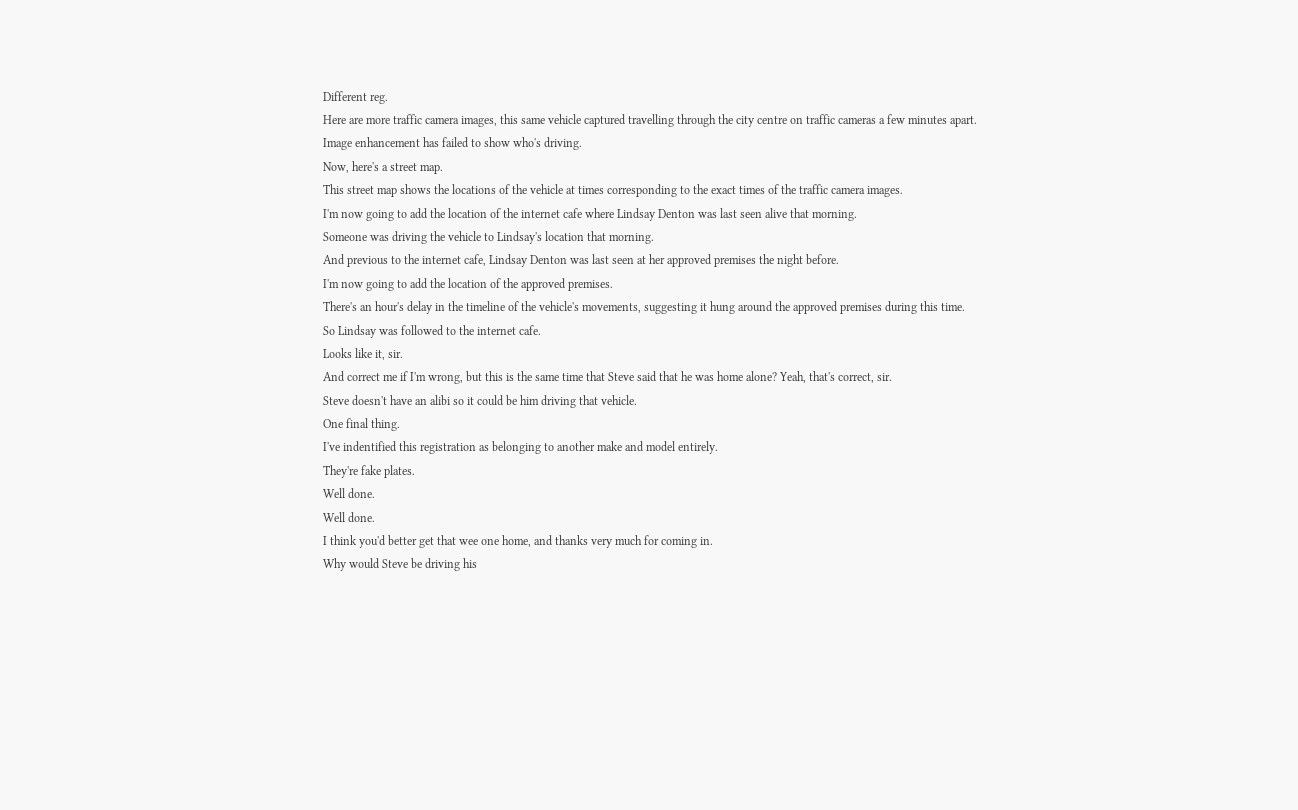Different reg.
Here are more traffic camera images, this same vehicle captured travelling through the city centre on traffic cameras a few minutes apart.
Image enhancement has failed to show who's driving.
Now, here's a street map.
This street map shows the locations of the vehicle at times corresponding to the exact times of the traffic camera images.
I'm now going to add the location of the internet cafe where Lindsay Denton was last seen alive that morning.
Someone was driving the vehicle to Lindsay's location that morning.
And previous to the internet cafe, Lindsay Denton was last seen at her approved premises the night before.
I'm now going to add the location of the approved premises.
There's an hour's delay in the timeline of the vehicle's movements, suggesting it hung around the approved premises during this time.
So Lindsay was followed to the internet cafe.
Looks like it, sir.
And correct me if I'm wrong, but this is the same time that Steve said that he was home alone? Yeah, that's correct, sir.
Steve doesn't have an alibi so it could be him driving that vehicle.
One final thing.
I've indentified this registration as belonging to another make and model entirely.
They're fake plates.
Well done.
Well done.
I think you'd better get that wee one home, and thanks very much for coming in.
Why would Steve be driving his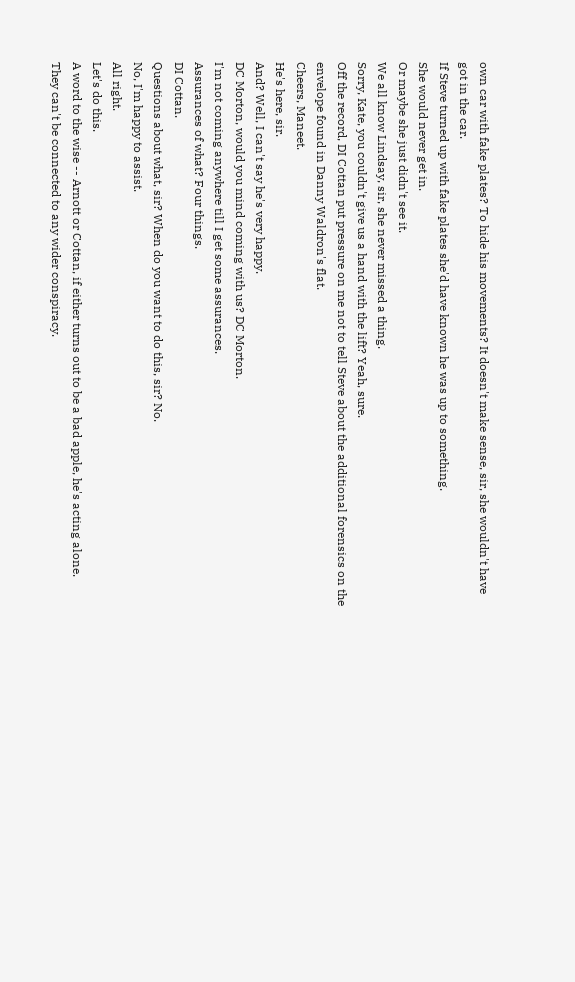own car with fake plates? To hide his movements? It doesn't make sense, sir, she wouldn't have got in the car.
If Steve turned up with fake plates she'd have known he was up to something.
She would never get in.
Or maybe she just didn't see it.
We all know Lindsay, sir, she never missed a thing.
Sorry, Kate, you couldn't give us a hand with the lift? Yeah, sure.
Off the record, DI Cottan put pressure on me not to tell Steve about the additional forensics on the envelope found in Danny Waldron's flat.
Cheers, Maneet.
He's here, sir.
And? Well, I can't say he's very happy.
DC Morton, would you mind coming with us? DC Morton.
I'm not coming anywhere till I get some assurances.
Assurances of what? Four things.
DI Cottan.
Questions about what, sir? When do you want to do this, sir? No.
No, I'm happy to assist.
All right.
Let's do this.
A word to the wise -- Arnott or Cottan, if either turns out to be a bad apple, he's acting alone.
They can't be connected to any wider conspiracy.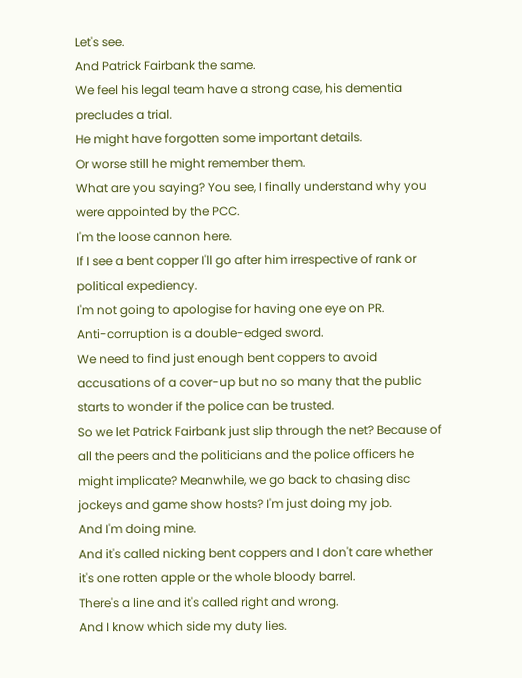Let's see.
And Patrick Fairbank the same.
We feel his legal team have a strong case, his dementia precludes a trial.
He might have forgotten some important details.
Or worse still he might remember them.
What are you saying? You see, I finally understand why you were appointed by the PCC.
I'm the loose cannon here.
If I see a bent copper I'll go after him irrespective of rank or political expediency.
I'm not going to apologise for having one eye on PR.
Anti-corruption is a double-edged sword.
We need to find just enough bent coppers to avoid accusations of a cover-up but no so many that the public starts to wonder if the police can be trusted.
So we let Patrick Fairbank just slip through the net? Because of all the peers and the politicians and the police officers he might implicate? Meanwhile, we go back to chasing disc jockeys and game show hosts? I'm just doing my job.
And I'm doing mine.
And it's called nicking bent coppers and I don't care whether it's one rotten apple or the whole bloody barrel.
There's a line and it's called right and wrong.
And I know which side my duty lies.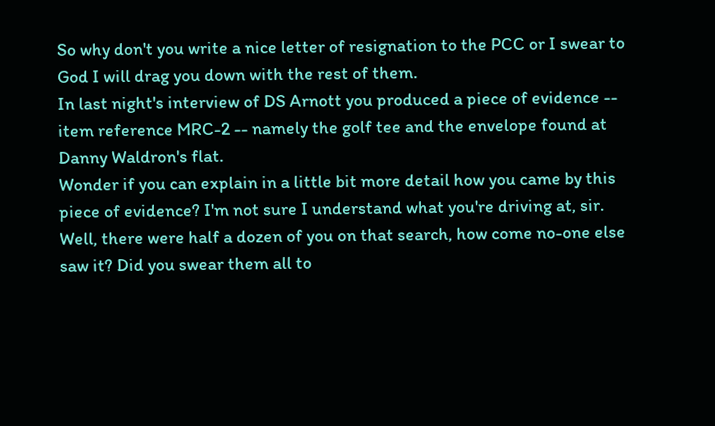So why don't you write a nice letter of resignation to the PCC or I swear to God I will drag you down with the rest of them.
In last night's interview of DS Arnott you produced a piece of evidence -- item reference MRC-2 -- namely the golf tee and the envelope found at Danny Waldron's flat.
Wonder if you can explain in a little bit more detail how you came by this piece of evidence? I'm not sure I understand what you're driving at, sir.
Well, there were half a dozen of you on that search, how come no-one else saw it? Did you swear them all to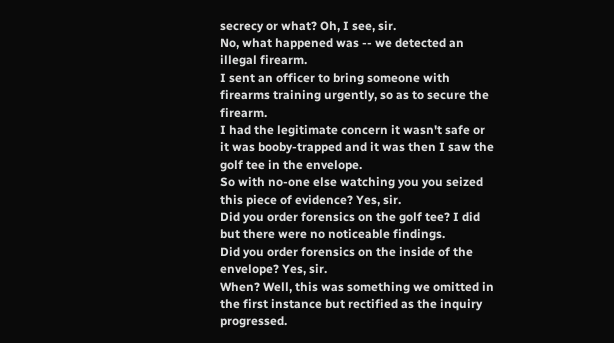secrecy or what? Oh, I see, sir.
No, what happened was -- we detected an illegal firearm.
I sent an officer to bring someone with firearms training urgently, so as to secure the firearm.
I had the legitimate concern it wasn't safe or it was booby-trapped and it was then I saw the golf tee in the envelope.
So with no-one else watching you you seized this piece of evidence? Yes, sir.
Did you order forensics on the golf tee? I did but there were no noticeable findings.
Did you order forensics on the inside of the envelope? Yes, sir.
When? Well, this was something we omitted in the first instance but rectified as the inquiry progressed.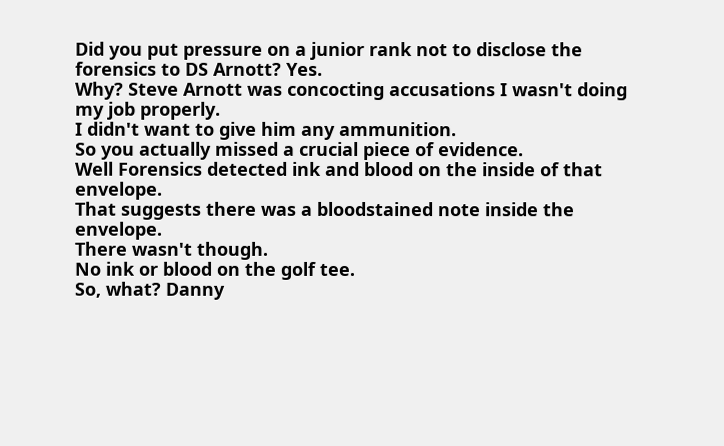Did you put pressure on a junior rank not to disclose the forensics to DS Arnott? Yes.
Why? Steve Arnott was concocting accusations I wasn't doing my job properly.
I didn't want to give him any ammunition.
So you actually missed a crucial piece of evidence.
Well Forensics detected ink and blood on the inside of that envelope.
That suggests there was a bloodstained note inside the envelope.
There wasn't though.
No ink or blood on the golf tee.
So, what? Danny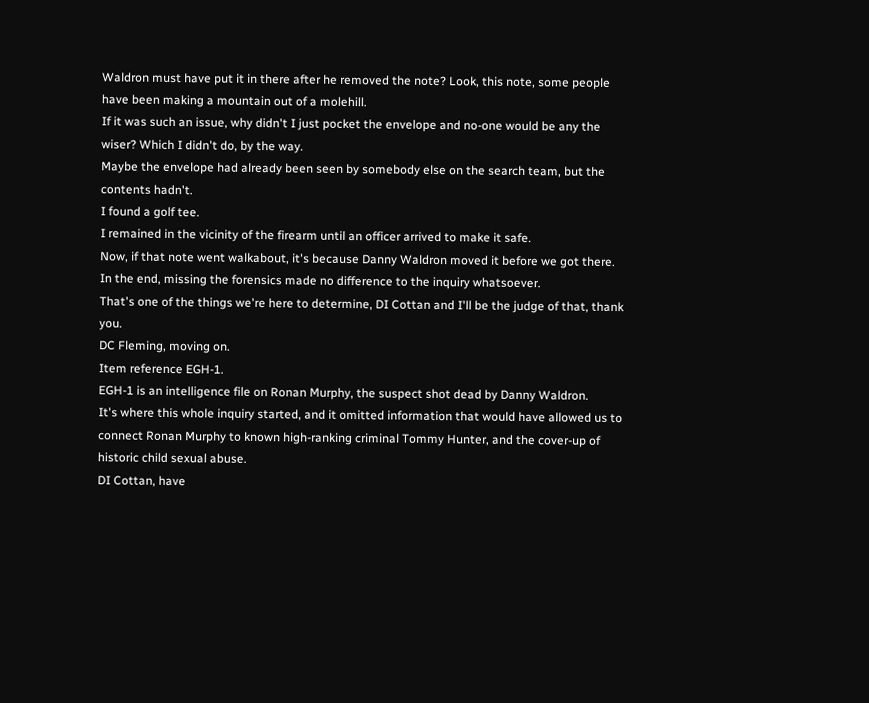Waldron must have put it in there after he removed the note? Look, this note, some people have been making a mountain out of a molehill.
If it was such an issue, why didn't I just pocket the envelope and no-one would be any the wiser? Which I didn't do, by the way.
Maybe the envelope had already been seen by somebody else on the search team, but the contents hadn't.
I found a golf tee.
I remained in the vicinity of the firearm until an officer arrived to make it safe.
Now, if that note went walkabout, it's because Danny Waldron moved it before we got there.
In the end, missing the forensics made no difference to the inquiry whatsoever.
That's one of the things we're here to determine, DI Cottan and I'll be the judge of that, thank you.
DC Fleming, moving on.
Item reference EGH-1.
EGH-1 is an intelligence file on Ronan Murphy, the suspect shot dead by Danny Waldron.
It's where this whole inquiry started, and it omitted information that would have allowed us to connect Ronan Murphy to known high-ranking criminal Tommy Hunter, and the cover-up of historic child sexual abuse.
DI Cottan, have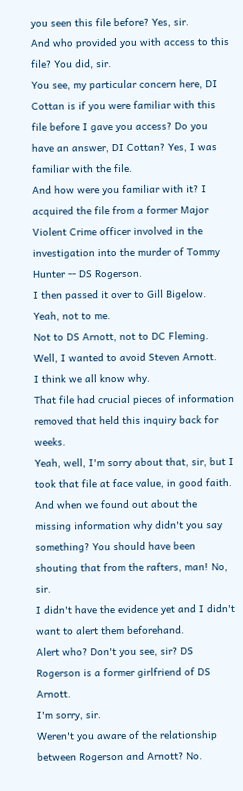you seen this file before? Yes, sir.
And who provided you with access to this file? You did, sir.
You see, my particular concern here, DI Cottan is if you were familiar with this file before I gave you access? Do you have an answer, DI Cottan? Yes, I was familiar with the file.
And how were you familiar with it? I acquired the file from a former Major Violent Crime officer involved in the investigation into the murder of Tommy Hunter -- DS Rogerson.
I then passed it over to Gill Bigelow.
Yeah, not to me.
Not to DS Arnott, not to DC Fleming.
Well, I wanted to avoid Steven Arnott.
I think we all know why.
That file had crucial pieces of information removed that held this inquiry back for weeks.
Yeah, well, I'm sorry about that, sir, but I took that file at face value, in good faith.
And when we found out about the missing information why didn't you say something? You should have been shouting that from the rafters, man! No, sir.
I didn't have the evidence yet and I didn't want to alert them beforehand.
Alert who? Don't you see, sir? DS Rogerson is a former girlfriend of DS Arnott.
I'm sorry, sir.
Weren't you aware of the relationship between Rogerson and Arnott? No.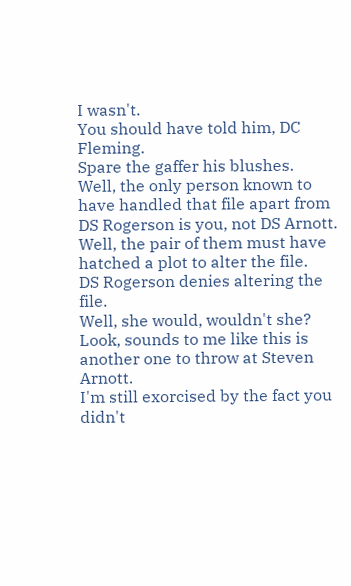I wasn't.
You should have told him, DC Fleming.
Spare the gaffer his blushes.
Well, the only person known to have handled that file apart from DS Rogerson is you, not DS Arnott.
Well, the pair of them must have hatched a plot to alter the file.
DS Rogerson denies altering the file.
Well, she would, wouldn't she? Look, sounds to me like this is another one to throw at Steven Arnott.
I'm still exorcised by the fact you didn't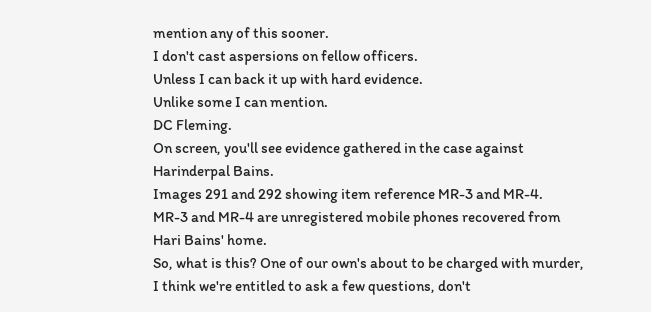mention any of this sooner.
I don't cast aspersions on fellow officers.
Unless I can back it up with hard evidence.
Unlike some I can mention.
DC Fleming.
On screen, you'll see evidence gathered in the case against Harinderpal Bains.
Images 291 and 292 showing item reference MR-3 and MR-4.
MR-3 and MR-4 are unregistered mobile phones recovered from Hari Bains' home.
So, what is this? One of our own's about to be charged with murder, I think we're entitled to ask a few questions, don't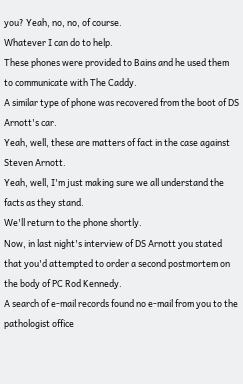you? Yeah, no, no, of course.
Whatever I can do to help.
These phones were provided to Bains and he used them to communicate with The Caddy.
A similar type of phone was recovered from the boot of DS Arnott's car.
Yeah, well, these are matters of fact in the case against Steven Arnott.
Yeah, well, I'm just making sure we all understand the facts as they stand.
We'll return to the phone shortly.
Now, in last night's interview of DS Arnott you stated that you'd attempted to order a second postmortem on the body of PC Rod Kennedy.
A search of e-mail records found no e-mail from you to the pathologist office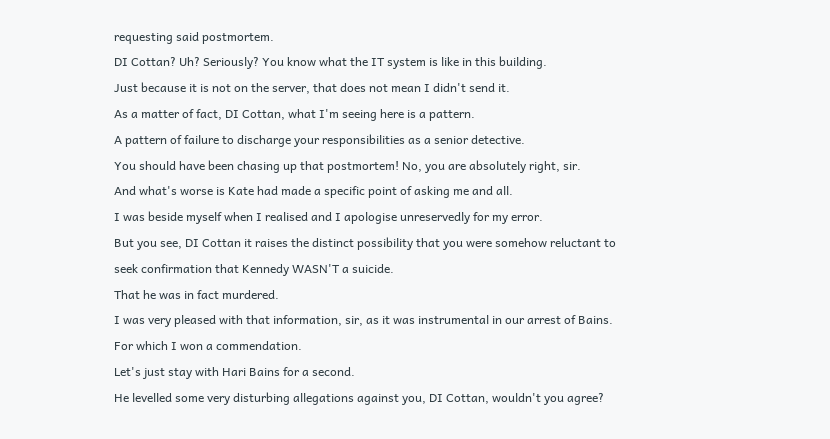requesting said postmortem.
DI Cottan? Uh? Seriously? You know what the IT system is like in this building.
Just because it is not on the server, that does not mean I didn't send it.
As a matter of fact, DI Cottan, what I'm seeing here is a pattern.
A pattern of failure to discharge your responsibilities as a senior detective.
You should have been chasing up that postmortem! No, you are absolutely right, sir.
And what's worse is Kate had made a specific point of asking me and all.
I was beside myself when I realised and I apologise unreservedly for my error.
But you see, DI Cottan it raises the distinct possibility that you were somehow reluctant to seek confirmation that Kennedy WASN'T a suicide.
That he was in fact murdered.
I was very pleased with that information, sir, as it was instrumental in our arrest of Bains.
For which I won a commendation.
Let's just stay with Hari Bains for a second.
He levelled some very disturbing allegations against you, DI Cottan, wouldn't you agree?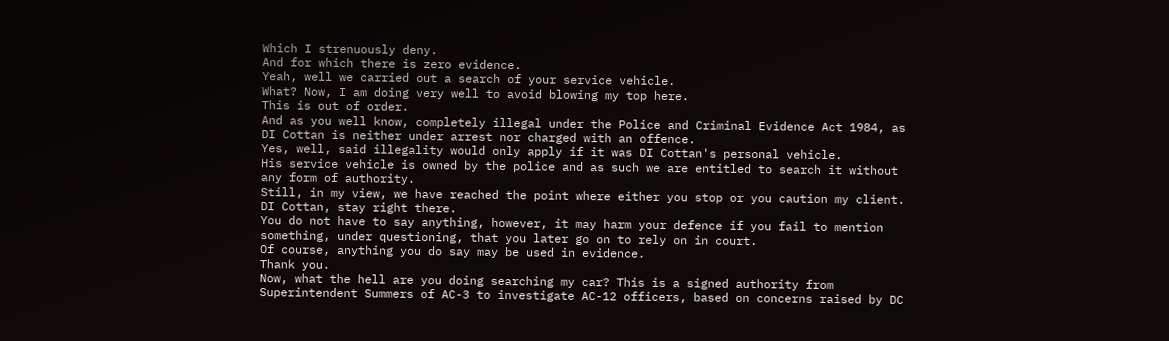Which I strenuously deny.
And for which there is zero evidence.
Yeah, well we carried out a search of your service vehicle.
What? Now, I am doing very well to avoid blowing my top here.
This is out of order.
And as you well know, completely illegal under the Police and Criminal Evidence Act 1984, as DI Cottan is neither under arrest nor charged with an offence.
Yes, well, said illegality would only apply if it was DI Cottan's personal vehicle.
His service vehicle is owned by the police and as such we are entitled to search it without any form of authority.
Still, in my view, we have reached the point where either you stop or you caution my client.
DI Cottan, stay right there.
You do not have to say anything, however, it may harm your defence if you fail to mention something, under questioning, that you later go on to rely on in court.
Of course, anything you do say may be used in evidence.
Thank you.
Now, what the hell are you doing searching my car? This is a signed authority from Superintendent Summers of AC-3 to investigate AC-12 officers, based on concerns raised by DC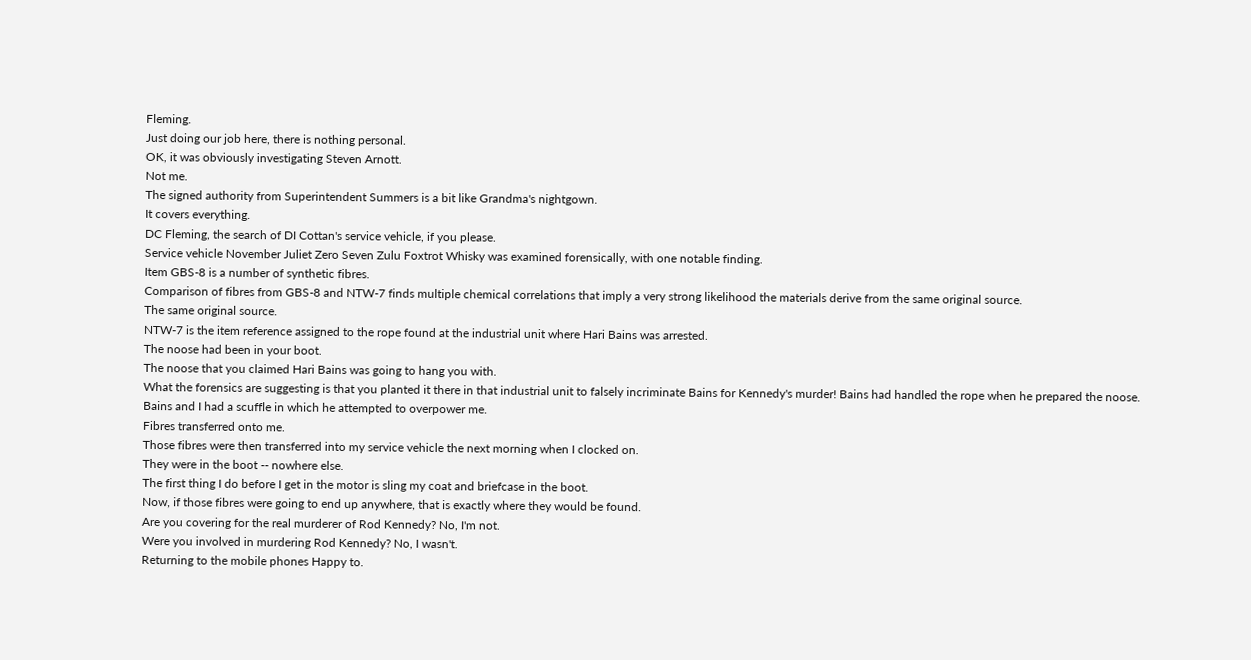Fleming.
Just doing our job here, there is nothing personal.
OK, it was obviously investigating Steven Arnott.
Not me.
The signed authority from Superintendent Summers is a bit like Grandma's nightgown.
It covers everything.
DC Fleming, the search of DI Cottan's service vehicle, if you please.
Service vehicle November Juliet Zero Seven Zulu Foxtrot Whisky was examined forensically, with one notable finding.
Item GBS-8 is a number of synthetic fibres.
Comparison of fibres from GBS-8 and NTW-7 finds multiple chemical correlations that imply a very strong likelihood the materials derive from the same original source.
The same original source.
NTW-7 is the item reference assigned to the rope found at the industrial unit where Hari Bains was arrested.
The noose had been in your boot.
The noose that you claimed Hari Bains was going to hang you with.
What the forensics are suggesting is that you planted it there in that industrial unit to falsely incriminate Bains for Kennedy's murder! Bains had handled the rope when he prepared the noose.
Bains and I had a scuffle in which he attempted to overpower me.
Fibres transferred onto me.
Those fibres were then transferred into my service vehicle the next morning when I clocked on.
They were in the boot -- nowhere else.
The first thing I do before I get in the motor is sling my coat and briefcase in the boot.
Now, if those fibres were going to end up anywhere, that is exactly where they would be found.
Are you covering for the real murderer of Rod Kennedy? No, I'm not.
Were you involved in murdering Rod Kennedy? No, I wasn't.
Returning to the mobile phones Happy to.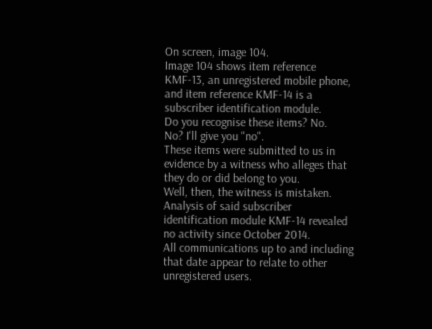On screen, image 104.
Image 104 shows item reference KMF-13, an unregistered mobile phone, and item reference KMF-14 is a subscriber identification module.
Do you recognise these items? No.
No? I'll give you "no".
These items were submitted to us in evidence by a witness who alleges that they do or did belong to you.
Well, then, the witness is mistaken.
Analysis of said subscriber identification module KMF-14 revealed no activity since October 2014.
All communications up to and including that date appear to relate to other unregistered users.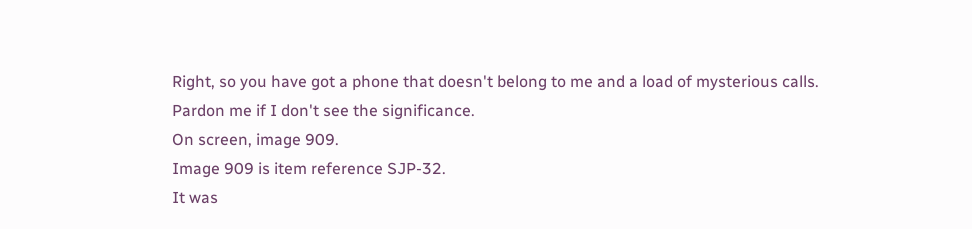Right, so you have got a phone that doesn't belong to me and a load of mysterious calls.
Pardon me if I don't see the significance.
On screen, image 909.
Image 909 is item reference SJP-32.
It was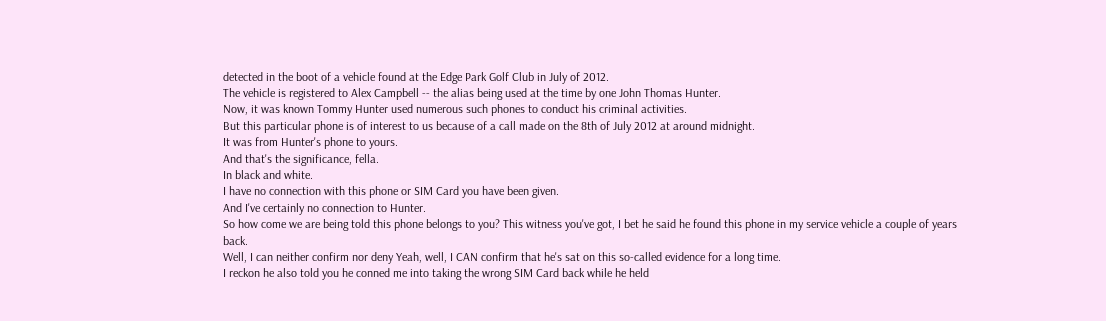detected in the boot of a vehicle found at the Edge Park Golf Club in July of 2012.
The vehicle is registered to Alex Campbell -- the alias being used at the time by one John Thomas Hunter.
Now, it was known Tommy Hunter used numerous such phones to conduct his criminal activities.
But this particular phone is of interest to us because of a call made on the 8th of July 2012 at around midnight.
It was from Hunter's phone to yours.
And that's the significance, fella.
In black and white.
I have no connection with this phone or SIM Card you have been given.
And I've certainly no connection to Hunter.
So how come we are being told this phone belongs to you? This witness you've got, I bet he said he found this phone in my service vehicle a couple of years back.
Well, I can neither confirm nor deny Yeah, well, I CAN confirm that he's sat on this so-called evidence for a long time.
I reckon he also told you he conned me into taking the wrong SIM Card back while he held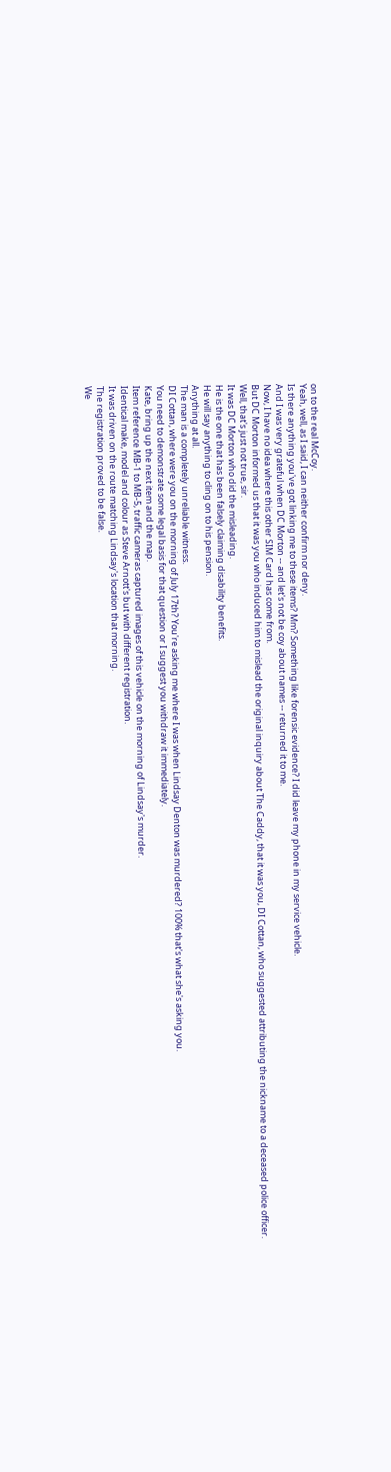on to the real McCoy.
Yeah, well, as I said, I can neither confirm nor deny.
Is there anything you've got linking me to these items? Mm? Something like forensic evidence? I did leave my phone in my service vehicle.
And I was very grateful when DC Morton -- and let's not be coy about names -- returned it to me.
Now, I have no idea where this other SIM Card has come from.
But DC Morton informed us that it was you who induced him to mislead the original inquiry about The Caddy, that it was you, DI Cottan, who suggested attributing the nickname to a deceased police officer.
Well, that's just not true, sir.
It was DC Morton who did the misleading.
He is the one that has been falsely claiming disability benefits.
He will say anything to cling on to his pension.
Anything at all.
The man is a completely unreliable witness.
DI Cottan, where were you on the morning of July 17th? You're asking me where I was when Lindsay Denton was murdered? 100% that's what she's asking you.
You need to demonstrate some legal basis for that question or I suggest you withdraw it immediately.
Kate, bring up the next item and the map.
Item reference MB-1 to MB-5, traffic cameras captured images of this vehicle on the morning of Lindsay's murder.
Identical make, model and colour as Steve Arnott's but with different registration.
It was driven on the route matching Lindsay's location that morning.
The registration proved to be false.
We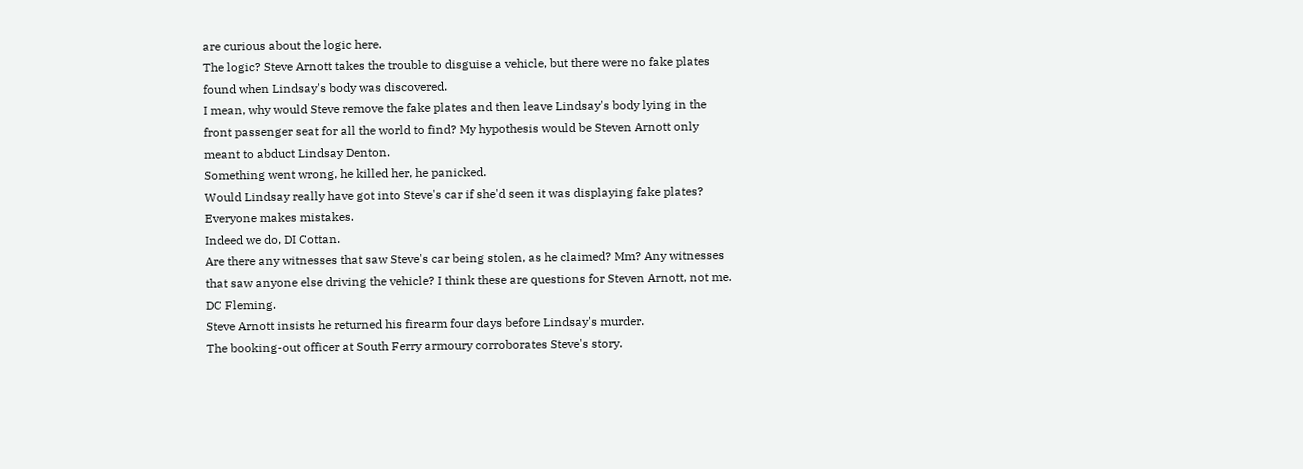are curious about the logic here.
The logic? Steve Arnott takes the trouble to disguise a vehicle, but there were no fake plates found when Lindsay's body was discovered.
I mean, why would Steve remove the fake plates and then leave Lindsay's body lying in the front passenger seat for all the world to find? My hypothesis would be Steven Arnott only meant to abduct Lindsay Denton.
Something went wrong, he killed her, he panicked.
Would Lindsay really have got into Steve's car if she'd seen it was displaying fake plates? Everyone makes mistakes.
Indeed we do, DI Cottan.
Are there any witnesses that saw Steve's car being stolen, as he claimed? Mm? Any witnesses that saw anyone else driving the vehicle? I think these are questions for Steven Arnott, not me.
DC Fleming.
Steve Arnott insists he returned his firearm four days before Lindsay's murder.
The booking-out officer at South Ferry armoury corroborates Steve's story.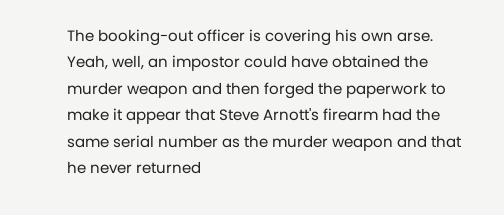The booking-out officer is covering his own arse.
Yeah, well, an impostor could have obtained the murder weapon and then forged the paperwork to make it appear that Steve Arnott's firearm had the same serial number as the murder weapon and that he never returned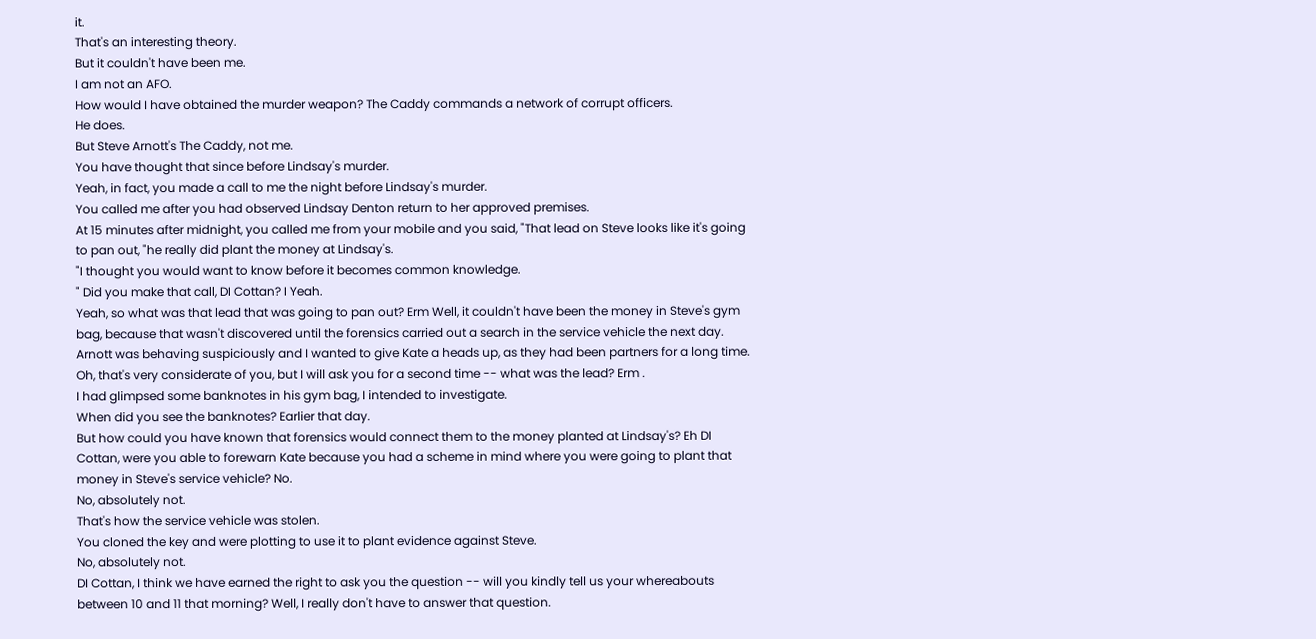it.
That's an interesting theory.
But it couldn't have been me.
I am not an AFO.
How would I have obtained the murder weapon? The Caddy commands a network of corrupt officers.
He does.
But Steve Arnott's The Caddy, not me.
You have thought that since before Lindsay's murder.
Yeah, in fact, you made a call to me the night before Lindsay's murder.
You called me after you had observed Lindsay Denton return to her approved premises.
At 15 minutes after midnight, you called me from your mobile and you said, "That lead on Steve looks like it's going to pan out, "he really did plant the money at Lindsay's.
"I thought you would want to know before it becomes common knowledge.
" Did you make that call, DI Cottan? I Yeah.
Yeah, so what was that lead that was going to pan out? Erm Well, it couldn't have been the money in Steve's gym bag, because that wasn't discovered until the forensics carried out a search in the service vehicle the next day.
Arnott was behaving suspiciously and I wanted to give Kate a heads up, as they had been partners for a long time.
Oh, that's very considerate of you, but I will ask you for a second time -- what was the lead? Erm .
I had glimpsed some banknotes in his gym bag, I intended to investigate.
When did you see the banknotes? Earlier that day.
But how could you have known that forensics would connect them to the money planted at Lindsay's? Eh DI Cottan, were you able to forewarn Kate because you had a scheme in mind where you were going to plant that money in Steve's service vehicle? No.
No, absolutely not.
That's how the service vehicle was stolen.
You cloned the key and were plotting to use it to plant evidence against Steve.
No, absolutely not.
DI Cottan, I think we have earned the right to ask you the question -- will you kindly tell us your whereabouts between 10 and 11 that morning? Well, I really don't have to answer that question.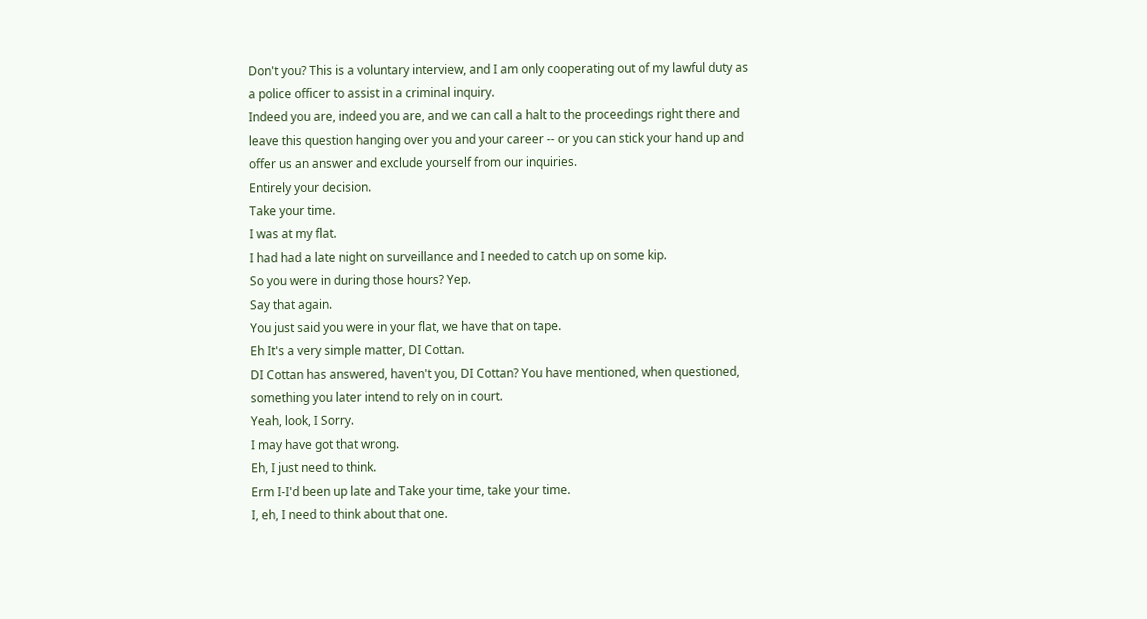Don't you? This is a voluntary interview, and I am only cooperating out of my lawful duty as a police officer to assist in a criminal inquiry.
Indeed you are, indeed you are, and we can call a halt to the proceedings right there and leave this question hanging over you and your career -- or you can stick your hand up and offer us an answer and exclude yourself from our inquiries.
Entirely your decision.
Take your time.
I was at my flat.
I had had a late night on surveillance and I needed to catch up on some kip.
So you were in during those hours? Yep.
Say that again.
You just said you were in your flat, we have that on tape.
Eh It's a very simple matter, DI Cottan.
DI Cottan has answered, haven't you, DI Cottan? You have mentioned, when questioned, something you later intend to rely on in court.
Yeah, look, I Sorry.
I may have got that wrong.
Eh, I just need to think.
Erm I-I'd been up late and Take your time, take your time.
I, eh, I need to think about that one.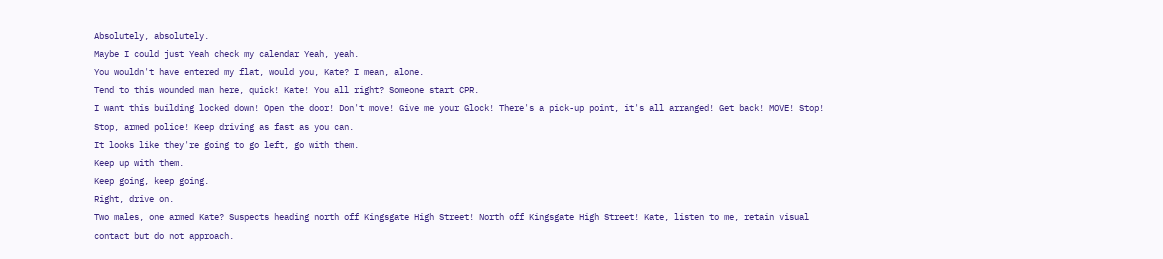Absolutely, absolutely.
Maybe I could just Yeah check my calendar Yeah, yeah.
You wouldn't have entered my flat, would you, Kate? I mean, alone.
Tend to this wounded man here, quick! Kate! You all right? Someone start CPR.
I want this building locked down! Open the door! Don't move! Give me your Glock! There's a pick-up point, it's all arranged! Get back! MOVE! Stop! Stop, armed police! Keep driving as fast as you can.
It looks like they're going to go left, go with them.
Keep up with them.
Keep going, keep going.
Right, drive on.
Two males, one armed Kate? Suspects heading north off Kingsgate High Street! North off Kingsgate High Street! Kate, listen to me, retain visual contact but do not approach.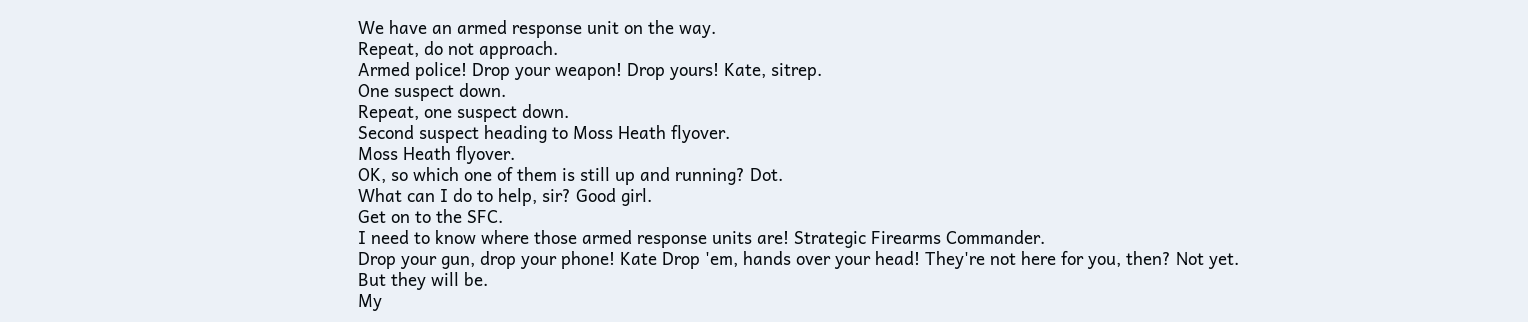We have an armed response unit on the way.
Repeat, do not approach.
Armed police! Drop your weapon! Drop yours! Kate, sitrep.
One suspect down.
Repeat, one suspect down.
Second suspect heading to Moss Heath flyover.
Moss Heath flyover.
OK, so which one of them is still up and running? Dot.
What can I do to help, sir? Good girl.
Get on to the SFC.
I need to know where those armed response units are! Strategic Firearms Commander.
Drop your gun, drop your phone! Kate Drop 'em, hands over your head! They're not here for you, then? Not yet.
But they will be.
My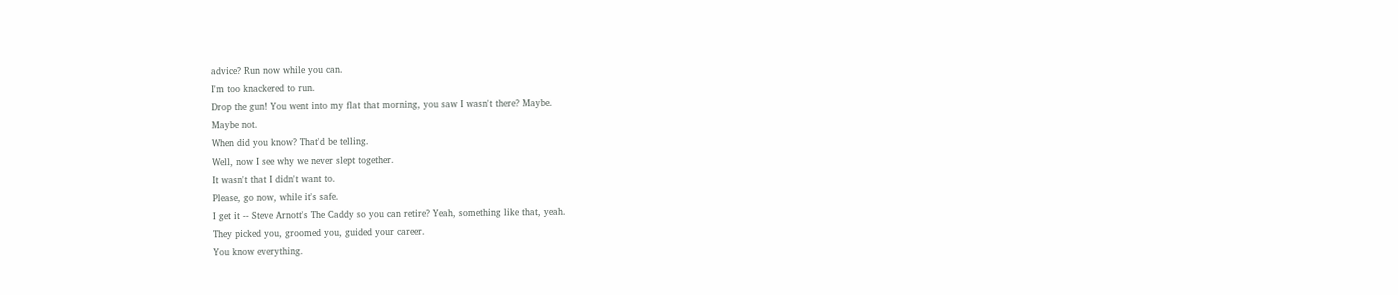advice? Run now while you can.
I'm too knackered to run.
Drop the gun! You went into my flat that morning, you saw I wasn't there? Maybe.
Maybe not.
When did you know? That'd be telling.
Well, now I see why we never slept together.
It wasn't that I didn't want to.
Please, go now, while it's safe.
I get it -- Steve Arnott's The Caddy so you can retire? Yeah, something like that, yeah.
They picked you, groomed you, guided your career.
You know everything.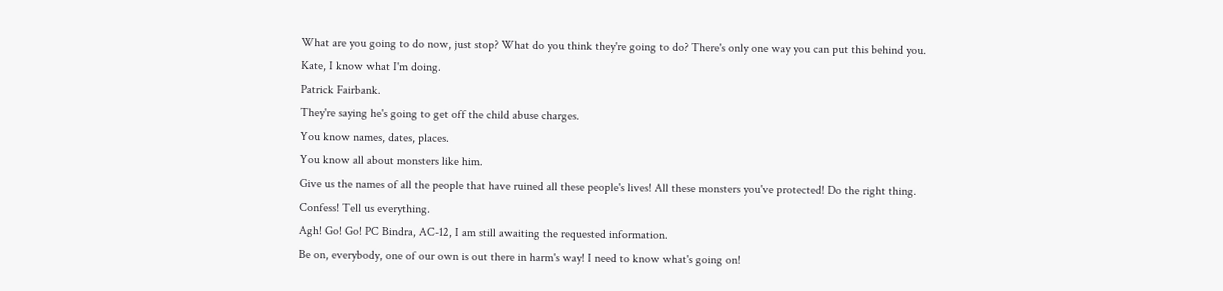What are you going to do now, just stop? What do you think they're going to do? There's only one way you can put this behind you.
Kate, I know what I'm doing.
Patrick Fairbank.
They're saying he's going to get off the child abuse charges.
You know names, dates, places.
You know all about monsters like him.
Give us the names of all the people that have ruined all these people's lives! All these monsters you've protected! Do the right thing.
Confess! Tell us everything.
Agh! Go! Go! PC Bindra, AC-12, I am still awaiting the requested information.
Be on, everybody, one of our own is out there in harm's way! I need to know what's going on!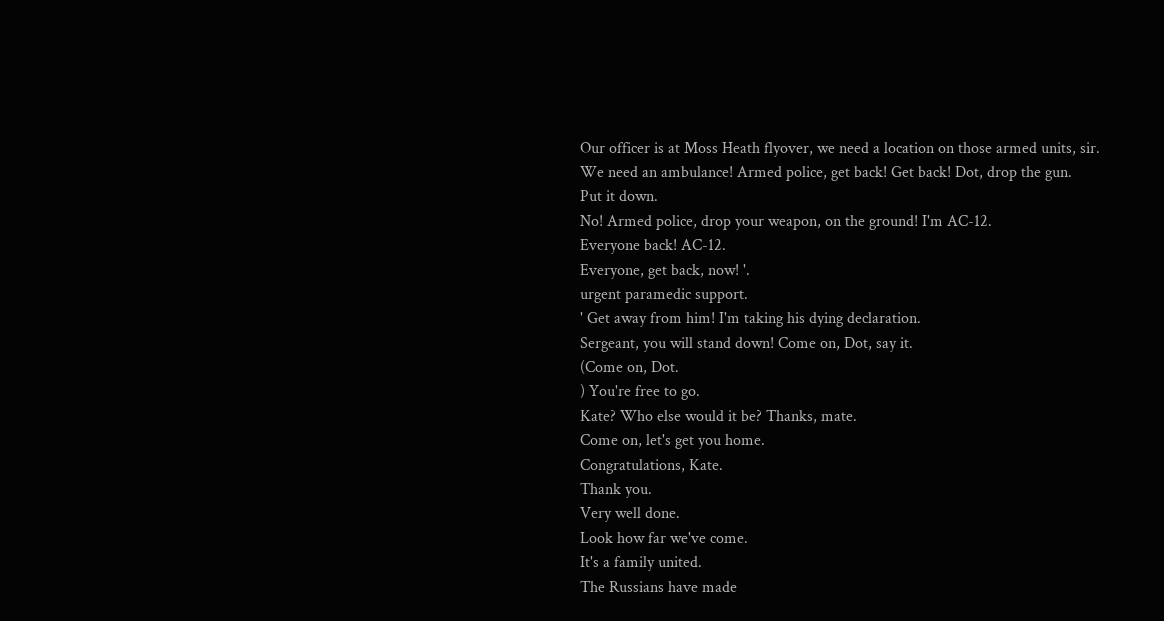Our officer is at Moss Heath flyover, we need a location on those armed units, sir.
We need an ambulance! Armed police, get back! Get back! Dot, drop the gun.
Put it down.
No! Armed police, drop your weapon, on the ground! I'm AC-12.
Everyone back! AC-12.
Everyone, get back, now! '.
urgent paramedic support.
' Get away from him! I'm taking his dying declaration.
Sergeant, you will stand down! Come on, Dot, say it.
(Come on, Dot.
) You're free to go.
Kate? Who else would it be? Thanks, mate.
Come on, let's get you home.
Congratulations, Kate.
Thank you.
Very well done.
Look how far we've come.
It's a family united.
The Russians have made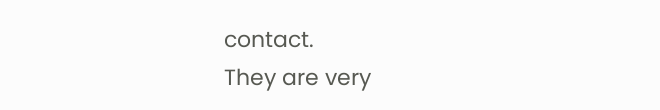contact.
They are very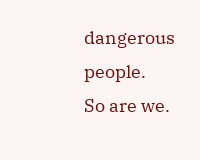dangerous people.
So are we.